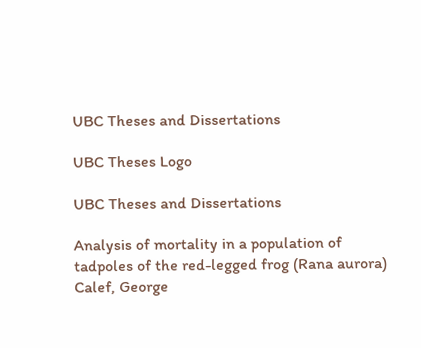UBC Theses and Dissertations

UBC Theses Logo

UBC Theses and Dissertations

Analysis of mortality in a population of tadpoles of the red-legged frog (Rana aurora) Calef, George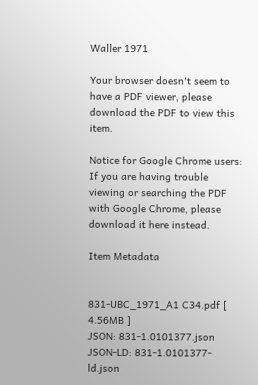Waller 1971

Your browser doesn't seem to have a PDF viewer, please download the PDF to view this item.

Notice for Google Chrome users:
If you are having trouble viewing or searching the PDF with Google Chrome, please download it here instead.

Item Metadata


831-UBC_1971_A1 C34.pdf [ 4.56MB ]
JSON: 831-1.0101377.json
JSON-LD: 831-1.0101377-ld.json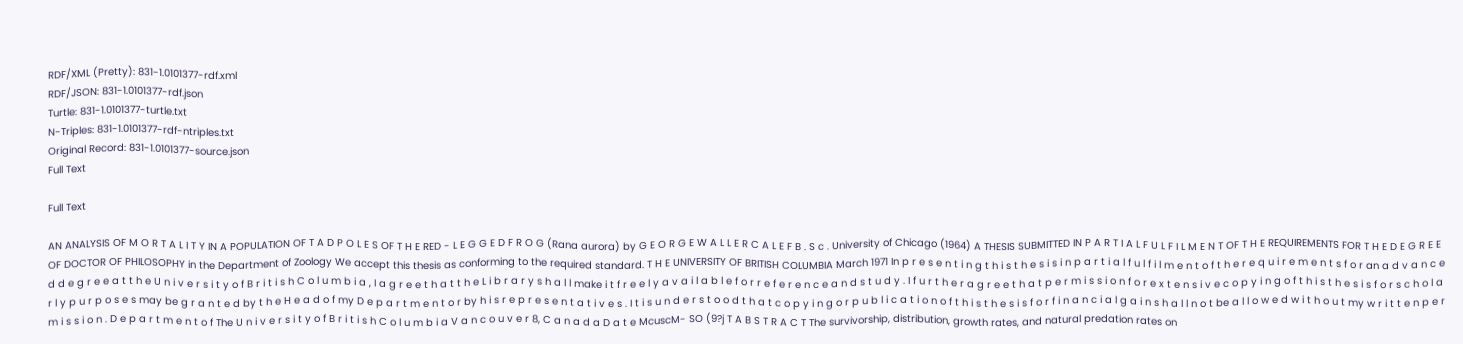RDF/XML (Pretty): 831-1.0101377-rdf.xml
RDF/JSON: 831-1.0101377-rdf.json
Turtle: 831-1.0101377-turtle.txt
N-Triples: 831-1.0101377-rdf-ntriples.txt
Original Record: 831-1.0101377-source.json
Full Text

Full Text

AN ANALYSIS OF M O R T A L I T Y IN A POPULATION OF T A D P O L E S OF T H E RED - L E G G E D F R O G (Rana aurora) by G E O R G E W A L L E R C A L E F B . S c . University of Chicago (1964) A THESIS SUBMITTED IN P A R T I A L F U L F I L M E N T OF T H E REQUIREMENTS FOR T H E D E G R E E OF DOCTOR OF PHILOSOPHY in the Department of Zoology We accept this thesis as conforming to the required standard. T H E UNIVERSITY OF BRITISH COLUMBIA March 1971 In p r e s e n t i n g t h i s t h e s i s i n p a r t i a l f u l f i l m e n t o f t h e r e q u i r e m e n t s f o r an a d v a n c e d d e g r e e a t t h e U n i v e r s i t y o f B r i t i s h C o l u m b i a , I a g r e e t h a t t h e L i b r a r y s h a l l make i t f r e e l y a v a i l a b l e f o r r e f e r e n c e a n d s t u d y . I f u r t h e r a g r e e t h a t p e r m i s s i o n f o r e x t e n s i v e c o p y i n g o f t h i s t h e s i s f o r s c h o l a r l y p u r p o s e s may be g r a n t e d by t h e H e a d o f my D e p a r t m e n t o r by h i s r e p r e s e n t a t i v e s . I t i s u n d e r s t o o d t h a t c o p y i n g o r p u b l i c a t i o n o f t h i s t h e s i s f o r f i n a n c i a l g a i n s h a l l n o t be a l l o w e d w i t h o u t my w r i t t e n p e r m i s s i o n . D e p a r t m e n t o f The U n i v e r s i t y o f B r i t i s h C o l u m b i a V a n c o u v e r 8, C a n a d a D a t e McuscM- SO (9?j T A B S T R A C T The survivorship, distribution, growth rates, and natural predation rates on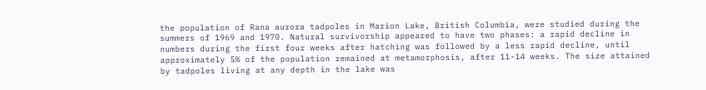the population of Rana aurora tadpoles in Marion Lake, British Columbia, were studied during the summers of 1969 and 1970. Natural survivorship appeared to have two phases: a rapid decline in numbers during the first four weeks after hatching was followed by a less rapid decline, until approximately 5% of the population remained at metamorphosis, after 11-14 weeks. The size attained by tadpoles living at any depth in the lake was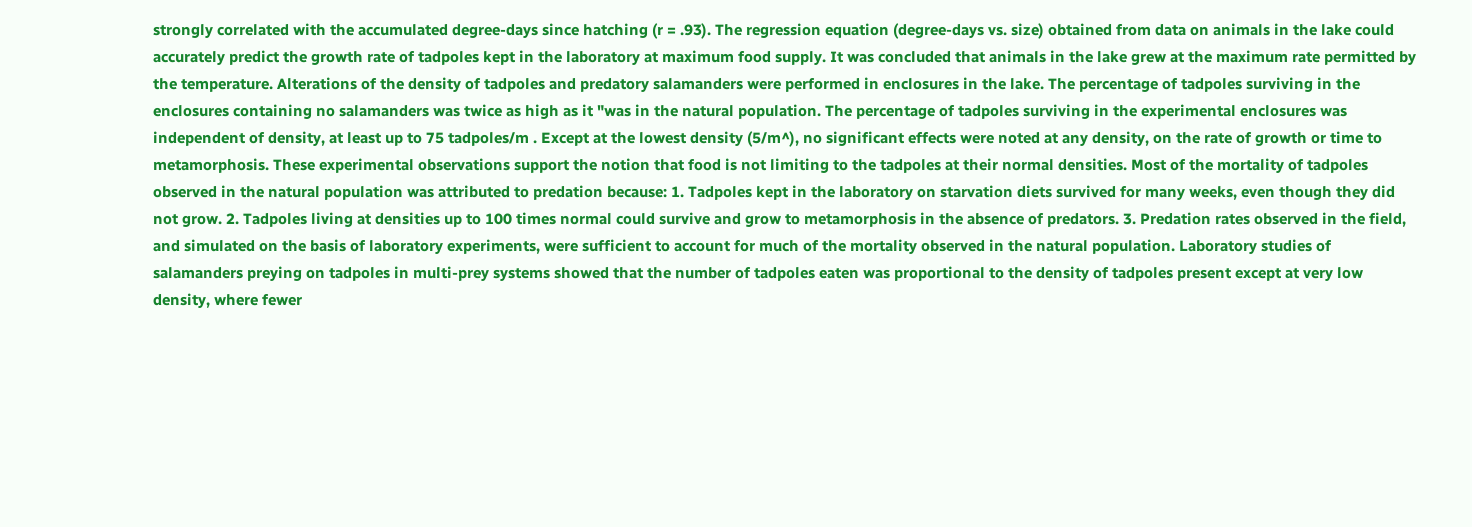strongly correlated with the accumulated degree-days since hatching (r = .93). The regression equation (degree-days vs. size) obtained from data on animals in the lake could accurately predict the growth rate of tadpoles kept in the laboratory at maximum food supply. It was concluded that animals in the lake grew at the maximum rate permitted by the temperature. Alterations of the density of tadpoles and predatory salamanders were performed in enclosures in the lake. The percentage of tadpoles surviving in the enclosures containing no salamanders was twice as high as it "was in the natural population. The percentage of tadpoles surviving in the experimental enclosures was independent of density, at least up to 75 tadpoles/m . Except at the lowest density (5/m^), no significant effects were noted at any density, on the rate of growth or time to metamorphosis. These experimental observations support the notion that food is not limiting to the tadpoles at their normal densities. Most of the mortality of tadpoles observed in the natural population was attributed to predation because: 1. Tadpoles kept in the laboratory on starvation diets survived for many weeks, even though they did not grow. 2. Tadpoles living at densities up to 100 times normal could survive and grow to metamorphosis in the absence of predators. 3. Predation rates observed in the field, and simulated on the basis of laboratory experiments, were sufficient to account for much of the mortality observed in the natural population. Laboratory studies of salamanders preying on tadpoles in multi-prey systems showed that the number of tadpoles eaten was proportional to the density of tadpoles present except at very low density, where fewer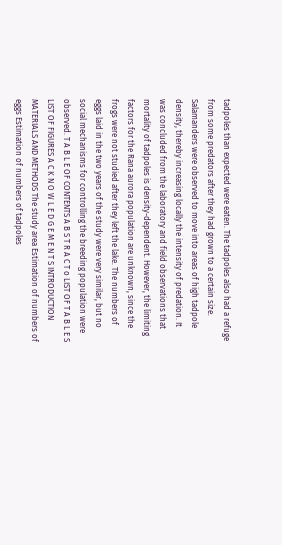tadpoles than expected were eaten. The tadpoles also had a refuge from some predators after they had grown to a certain size. Salamanders were observed to move into areas of high tadpole density, thereby increasing locally the intensity of predation. It was concluded from the laboratory and field observations that mortality of tadpoles is density-dependent. However, the limiting factors for the Rana aurora population are unknown, since the frogs were not studied after they left the lake. The numbers of eggs laid in the two years of the study were very similar, but no social mechanisms for controlling the breeding population were observed. T A B L E OF CONTENTS A B S T R A C T o LIST OF T A B L E S LIST OF FIGURES A C K N O W L E D G E M E N T S INTRODUCTION MATERIALS AND METHODS The study area Estimation of numbers of eggs Estimation of numbers of tadpoles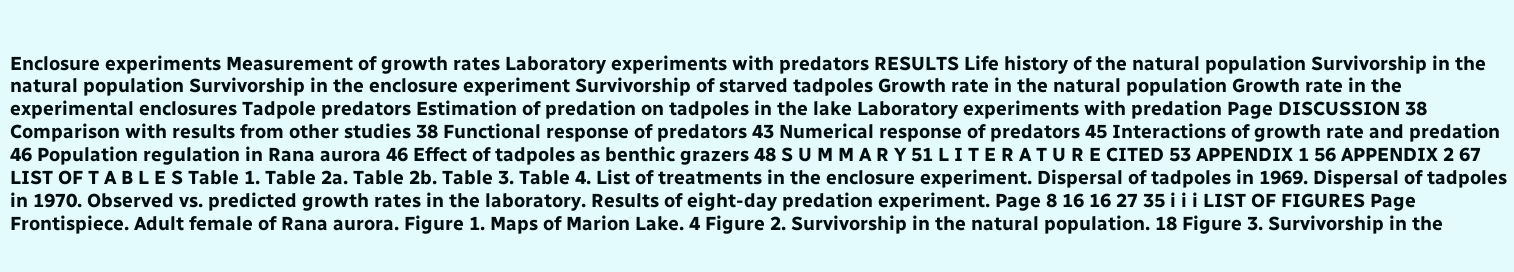Enclosure experiments Measurement of growth rates Laboratory experiments with predators RESULTS Life history of the natural population Survivorship in the natural population Survivorship in the enclosure experiment Survivorship of starved tadpoles Growth rate in the natural population Growth rate in the experimental enclosures Tadpole predators Estimation of predation on tadpoles in the lake Laboratory experiments with predation Page DISCUSSION 38 Comparison with results from other studies 38 Functional response of predators 43 Numerical response of predators 45 Interactions of growth rate and predation 46 Population regulation in Rana aurora 46 Effect of tadpoles as benthic grazers 48 S U M M A R Y 51 L I T E R A T U R E CITED 53 APPENDIX 1 56 APPENDIX 2 67 LIST OF T A B L E S Table 1. Table 2a. Table 2b. Table 3. Table 4. List of treatments in the enclosure experiment. Dispersal of tadpoles in 1969. Dispersal of tadpoles in 1970. Observed vs. predicted growth rates in the laboratory. Results of eight-day predation experiment. Page 8 16 16 27 35 i i i LIST OF FIGURES Page Frontispiece. Adult female of Rana aurora. Figure 1. Maps of Marion Lake. 4 Figure 2. Survivorship in the natural population. 18 Figure 3. Survivorship in the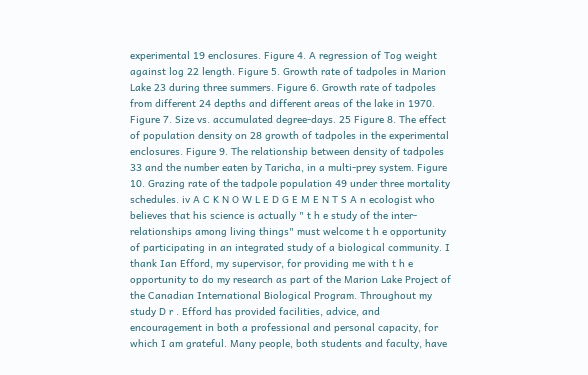experimental 19 enclosures. Figure 4. A regression of Tog weight against log 22 length. Figure 5. Growth rate of tadpoles in Marion Lake 23 during three summers. Figure 6. Growth rate of tadpoles from different 24 depths and different areas of the lake in 1970. Figure 7. Size vs. accumulated degree-days. 25 Figure 8. The effect of population density on 28 growth of tadpoles in the experimental enclosures. Figure 9. The relationship between density of tadpoles 33 and the number eaten by Taricha, in a multi-prey system. Figure 10. Grazing rate of the tadpole population 49 under three mortality schedules. iv A C K N O W L E D G E M E N T S A n ecologist who believes that his science is actually " t h e study of the inter-relationships among living things" must welcome t h e opportunity of participating in an integrated study of a biological community. I thank Ian Efford, my supervisor, for providing me with t h e opportunity to do my research as part of the Marion Lake Project of the Canadian International Biological Program. Throughout my study D r . Efford has provided facilities, advice, and encouragement in both a professional and personal capacity, for which I am grateful. Many people, both students and faculty, have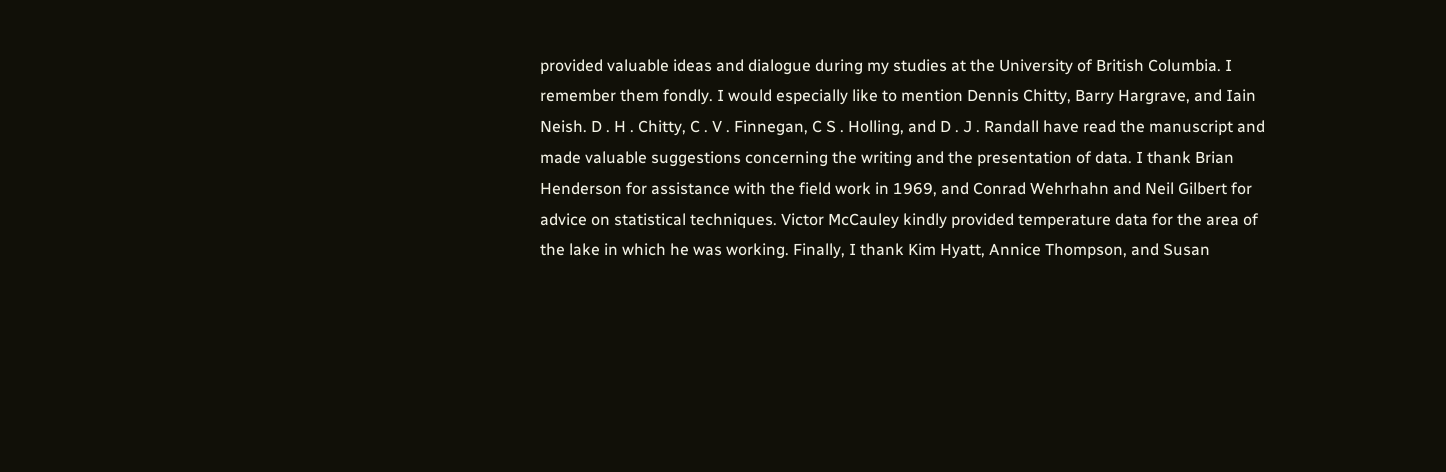provided valuable ideas and dialogue during my studies at the University of British Columbia. I remember them fondly. I would especially like to mention Dennis Chitty, Barry Hargrave, and Iain Neish. D . H . Chitty, C . V . Finnegan, C S . Holling, and D . J . Randall have read the manuscript and made valuable suggestions concerning the writing and the presentation of data. I thank Brian Henderson for assistance with the field work in 1969, and Conrad Wehrhahn and Neil Gilbert for advice on statistical techniques. Victor McCauley kindly provided temperature data for the area of the lake in which he was working. Finally, I thank Kim Hyatt, Annice Thompson, and Susan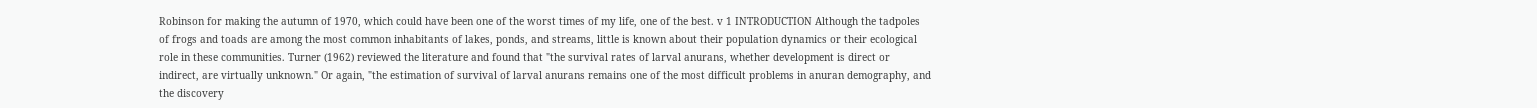Robinson for making the autumn of 1970, which could have been one of the worst times of my life, one of the best. v 1 INTRODUCTION Although the tadpoles of frogs and toads are among the most common inhabitants of lakes, ponds, and streams, little is known about their population dynamics or their ecological role in these communities. Turner (1962) reviewed the literature and found that "the survival rates of larval anurans, whether development is direct or indirect, are virtually unknown." Or again, "the estimation of survival of larval anurans remains one of the most difficult problems in anuran demography, and the discovery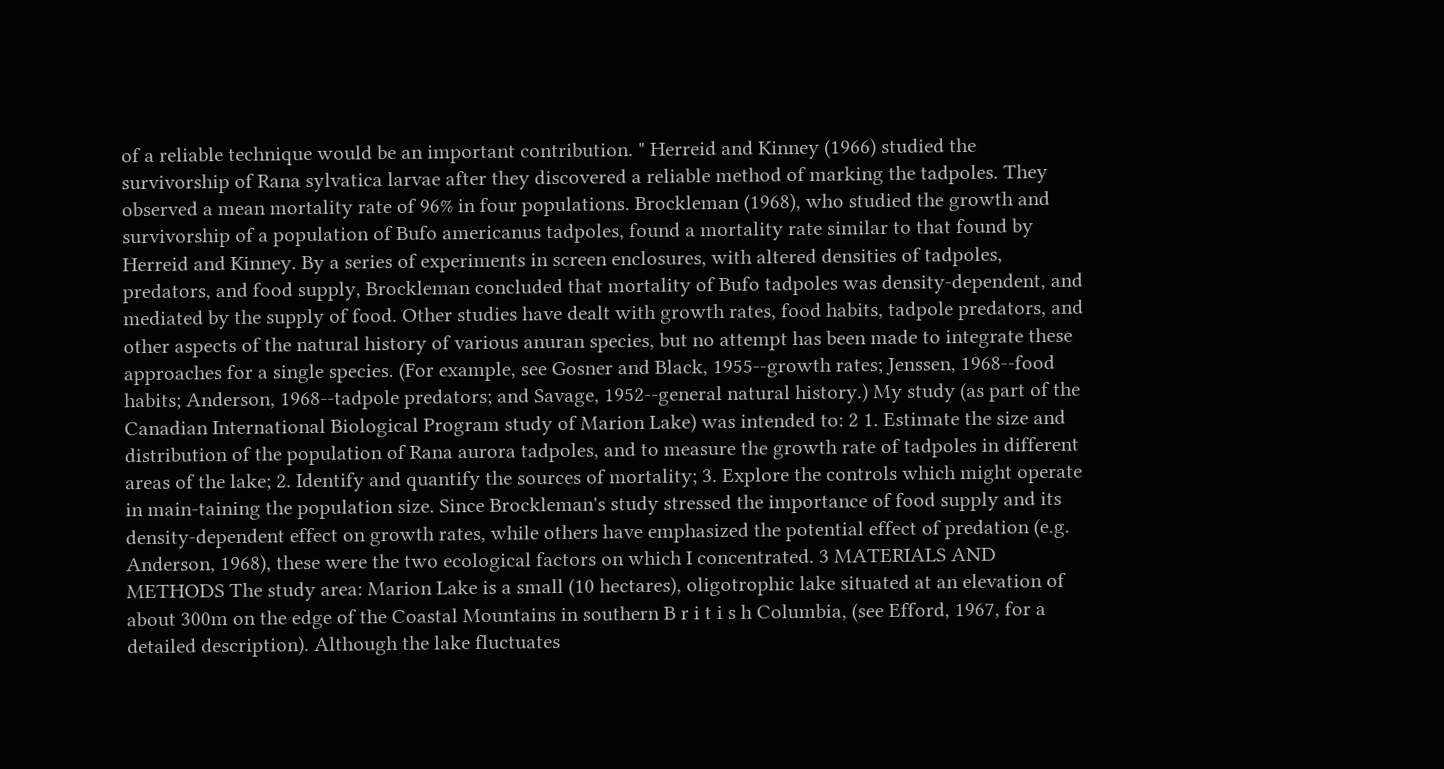of a reliable technique would be an important contribution. " Herreid and Kinney (1966) studied the survivorship of Rana sylvatica larvae after they discovered a reliable method of marking the tadpoles. They observed a mean mortality rate of 96% in four populations. Brockleman (1968), who studied the growth and survivorship of a population of Bufo americanus tadpoles, found a mortality rate similar to that found by Herreid and Kinney. By a series of experiments in screen enclosures, with altered densities of tadpoles, predators, and food supply, Brockleman concluded that mortality of Bufo tadpoles was density-dependent, and mediated by the supply of food. Other studies have dealt with growth rates, food habits, tadpole predators, and other aspects of the natural history of various anuran species, but no attempt has been made to integrate these approaches for a single species. (For example, see Gosner and Black, 1955--growth rates; Jenssen, 1968--food habits; Anderson, 1968--tadpole predators; and Savage, 1952--general natural history.) My study (as part of the Canadian International Biological Program study of Marion Lake) was intended to: 2 1. Estimate the size and distribution of the population of Rana aurora tadpoles, and to measure the growth rate of tadpoles in different areas of the lake; 2. Identify and quantify the sources of mortality; 3. Explore the controls which might operate in main-taining the population size. Since Brockleman's study stressed the importance of food supply and its density-dependent effect on growth rates, while others have emphasized the potential effect of predation (e.g. Anderson, 1968), these were the two ecological factors on which I concentrated. 3 MATERIALS AND METHODS The study area: Marion Lake is a small (10 hectares), oligotrophic lake situated at an elevation of about 300m on the edge of the Coastal Mountains in southern B r i t i s h Columbia, (see Efford, 1967, for a detailed description). Although the lake fluctuates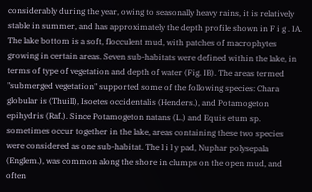considerably during the year, owing to seasonally heavy rains, it is relatively stable in summer, and has approximately the depth profile shown in F i g . IA. The lake bottom is a soft, flocculent mud, with patches of macrophytes growing in certain areas. Seven sub-habitats were defined within the lake, in terms of type of vegetation and depth of water (Fig. IB). The areas termed "submerged vegetation" supported some of the following species: Chara  globular is (Thuill), Isoetes occidentalis (Henders.), and Potamogeton  epihydris (Raf.). Since Potamogeton natans (L.) and Equis etum sp. sometimes occur together in the lake, areas containing these two species were considered as one sub-habitat. The l i l y pad, Nuphar polysepala (Englem.), was common along the shore in clumps on the open mud, and often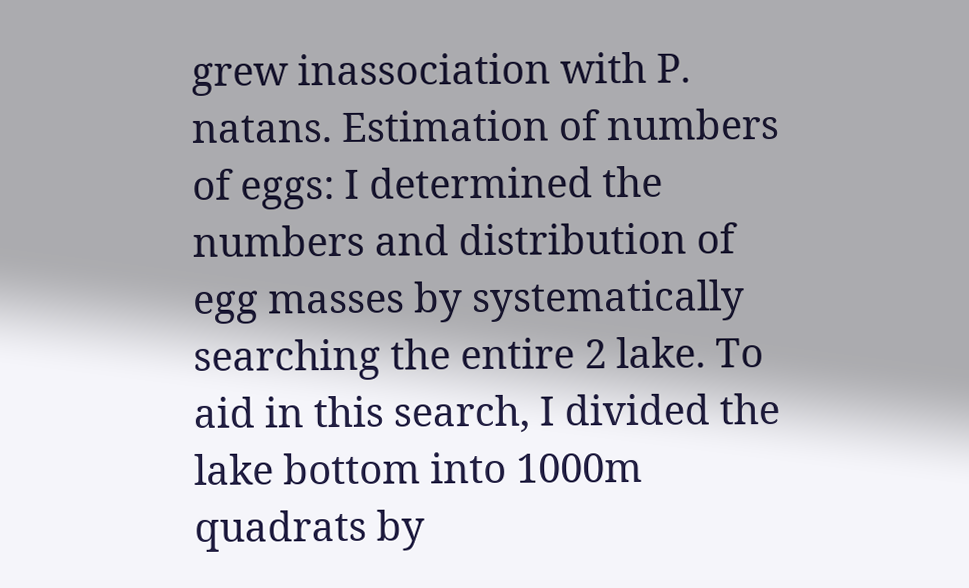grew inassociation with P. natans. Estimation of numbers of eggs: I determined the numbers and distribution of egg masses by systematically searching the entire 2 lake. To aid in this search, I divided the lake bottom into 1000m quadrats by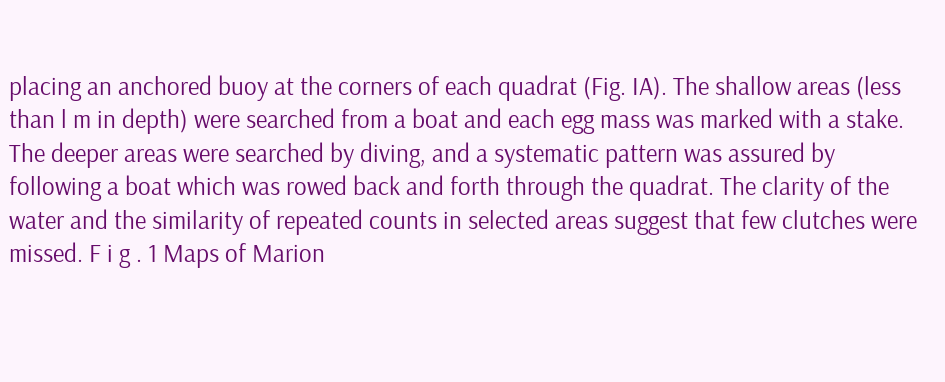placing an anchored buoy at the corners of each quadrat (Fig. IA). The shallow areas (less than l m in depth) were searched from a boat and each egg mass was marked with a stake. The deeper areas were searched by diving, and a systematic pattern was assured by following a boat which was rowed back and forth through the quadrat. The clarity of the water and the similarity of repeated counts in selected areas suggest that few clutches were missed. F i g . 1 Maps of Marion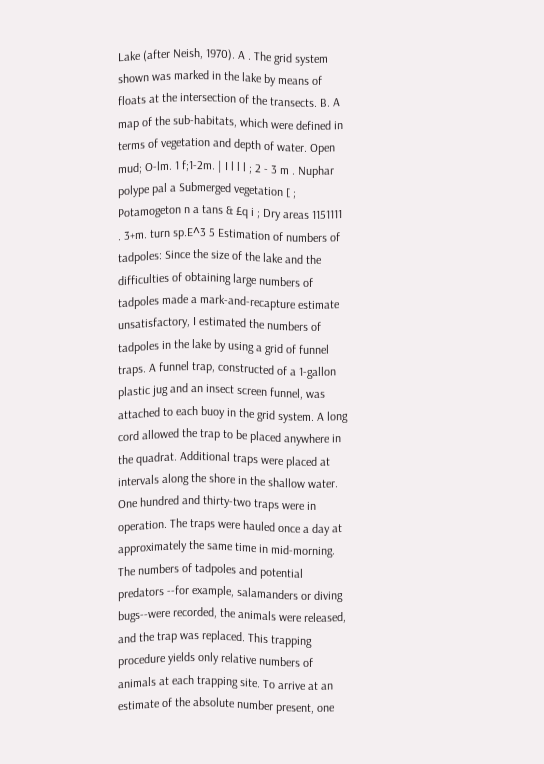Lake (after Neish, 1970). A . The grid system shown was marked in the lake by means of floats at the intersection of the transects. B. A map of the sub-habitats, which were defined in terms of vegetation and depth of water. Open mud; O-lm. 1 f;1-2m. | I l l l ; 2 - 3 m . Nuphar polype pal a Submerged vegetation [ ; Potamogeton n a tans & £q i ; Dry areas 1151111 . 3+m. turn sp.E^3 5 Estimation of numbers of tadpoles: Since the size of the lake and the difficulties of obtaining large numbers of tadpoles made a mark-and-recapture estimate unsatisfactory, I estimated the numbers of tadpoles in the lake by using a grid of funnel traps. A funnel trap, constructed of a 1-gallon plastic jug and an insect screen funnel, was attached to each buoy in the grid system. A long cord allowed the trap to be placed anywhere in the quadrat. Additional traps were placed at intervals along the shore in the shallow water. One hundred and thirty-two traps were in operation. The traps were hauled once a day at approximately the same time in mid-morning. The numbers of tadpoles and potential predators --for example, salamanders or diving bugs--were recorded, the animals were released, and the trap was replaced. This trapping procedure yields only relative numbers of animals at each trapping site. To arrive at an estimate of the absolute number present, one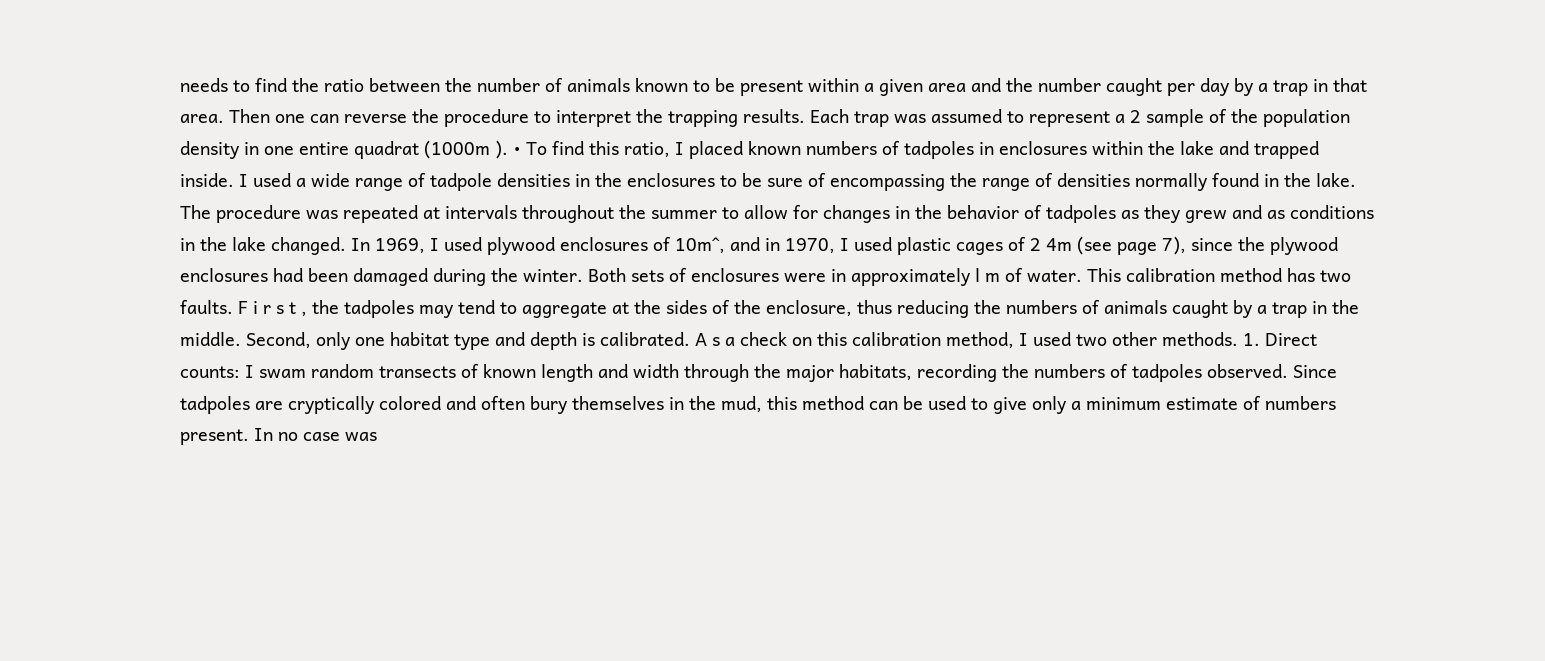needs to find the ratio between the number of animals known to be present within a given area and the number caught per day by a trap in that area. Then one can reverse the procedure to interpret the trapping results. Each trap was assumed to represent a 2 sample of the population density in one entire quadrat (1000m ). • To find this ratio, I placed known numbers of tadpoles in enclosures within the lake and trapped inside. I used a wide range of tadpole densities in the enclosures to be sure of encompassing the range of densities normally found in the lake. The procedure was repeated at intervals throughout the summer to allow for changes in the behavior of tadpoles as they grew and as conditions in the lake changed. In 1969, I used plywood enclosures of 10m^, and in 1970, I used plastic cages of 2 4m (see page 7), since the plywood enclosures had been damaged during the winter. Both sets of enclosures were in approximately l m of water. This calibration method has two faults. F i r s t , the tadpoles may tend to aggregate at the sides of the enclosure, thus reducing the numbers of animals caught by a trap in the middle. Second, only one habitat type and depth is calibrated. A s a check on this calibration method, I used two other methods. 1. Direct counts: I swam random transects of known length and width through the major habitats, recording the numbers of tadpoles observed. Since tadpoles are cryptically colored and often bury themselves in the mud, this method can be used to give only a minimum estimate of numbers present. In no case was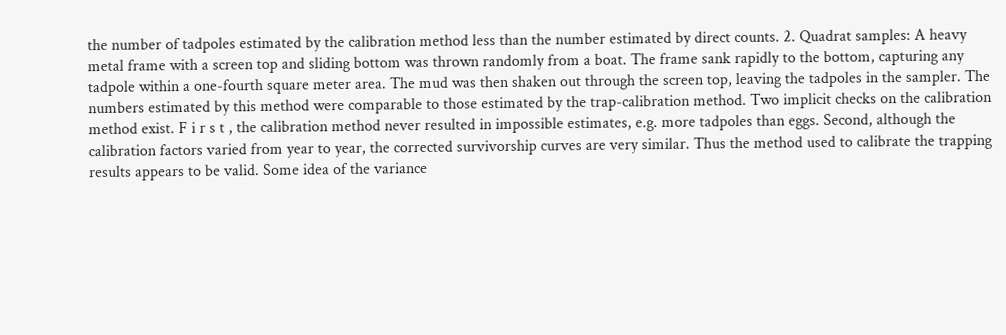the number of tadpoles estimated by the calibration method less than the number estimated by direct counts. 2. Quadrat samples: A heavy metal frame with a screen top and sliding bottom was thrown randomly from a boat. The frame sank rapidly to the bottom, capturing any tadpole within a one-fourth square meter area. The mud was then shaken out through the screen top, leaving the tadpoles in the sampler. The numbers estimated by this method were comparable to those estimated by the trap-calibration method. Two implicit checks on the calibration method exist. F i r s t , the calibration method never resulted in impossible estimates, e.g. more tadpoles than eggs. Second, although the calibration factors varied from year to year, the corrected survivorship curves are very similar. Thus the method used to calibrate the trapping results appears to be valid. Some idea of the variance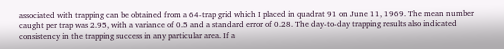associated with trapping can be obtained from a 64-trap grid which I placed in quadrat 91 on June 11, 1969. The mean number caught per trap was 2.95, with a variance of 0.5 and a standard error of 0.28. The day-to-day trapping results also indicated consistency in the trapping success in any particular area. If a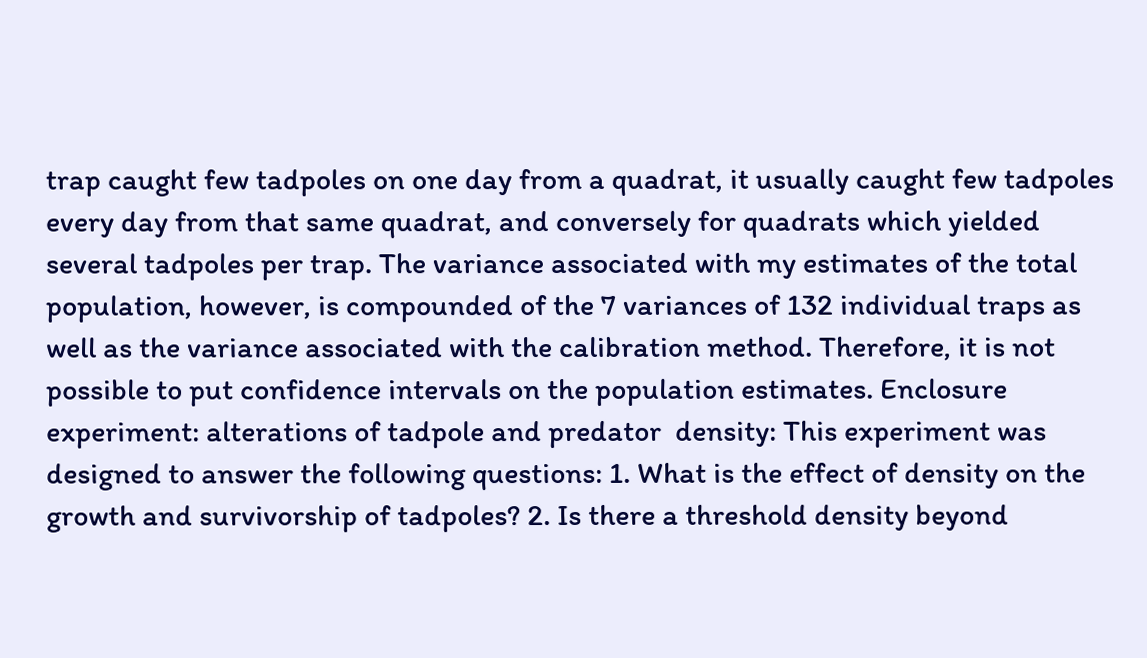trap caught few tadpoles on one day from a quadrat, it usually caught few tadpoles every day from that same quadrat, and conversely for quadrats which yielded several tadpoles per trap. The variance associated with my estimates of the total population, however, is compounded of the 7 variances of 132 individual traps as well as the variance associated with the calibration method. Therefore, it is not possible to put confidence intervals on the population estimates. Enclosure experiment: alterations of tadpole and predator  density: This experiment was designed to answer the following questions: 1. What is the effect of density on the growth and survivorship of tadpoles? 2. Is there a threshold density beyond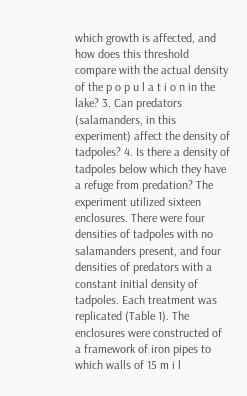which growth is affected, and how does this threshold compare with the actual density of the p o p u l a t i o n in the lake? 3. Can predators (salamanders, in this experiment) affect the density of tadpoles? 4. Is there a density of tadpoles below which they have a refuge from predation? The experiment utilized sixteen enclosures. There were four densities of tadpoles with no salamanders present, and four densities of predators with a constant initial density of tadpoles. Each treatment was replicated (Table 1). The enclosures were constructed of a framework of iron pipes to which walls of 15 m i l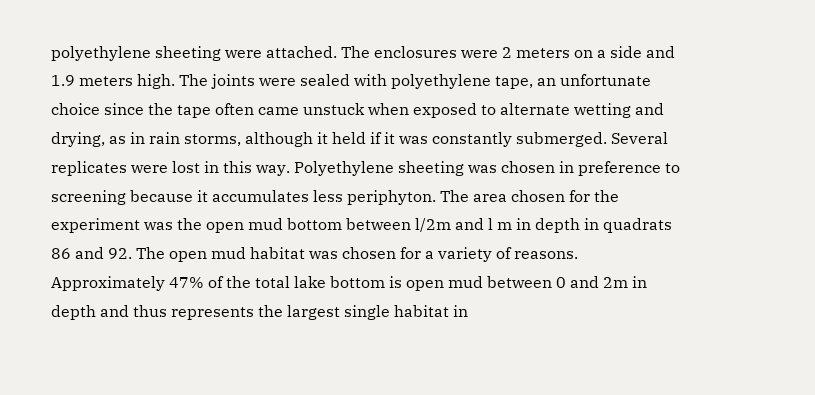polyethylene sheeting were attached. The enclosures were 2 meters on a side and 1.9 meters high. The joints were sealed with polyethylene tape, an unfortunate choice since the tape often came unstuck when exposed to alternate wetting and drying, as in rain storms, although it held if it was constantly submerged. Several replicates were lost in this way. Polyethylene sheeting was chosen in preference to screening because it accumulates less periphyton. The area chosen for the experiment was the open mud bottom between l/2m and l m in depth in quadrats 86 and 92. The open mud habitat was chosen for a variety of reasons. Approximately 47% of the total lake bottom is open mud between 0 and 2m in depth and thus represents the largest single habitat in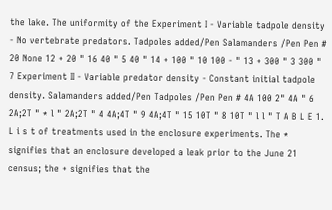the lake. The uniformity of the Experiment I - Variable tadpole density - No vertebrate predators. Tadpoles added/Pen Salamanders /Pen Pen # 20 None 12 + 20 " 16 40 " 5 40 " 14 + 100 " 10 100 - " 13 + 300 " 3 300 " 7 Experiment II - Variable predator density - Constant initial tadpole density. Salamanders added/Pen Tadpoles /Pen Pen # 4A 100 2" 4A " 6 2A;2T " * l " 2A;2T " 4 4A;4T " 9 4A;4T " 15 10T " 8 10T " l l " T A B L E 1. L i s t of treatments used in the enclosure experiments. The * signifies that an enclosure developed a leak prior to the June 21 census; the + signifies that the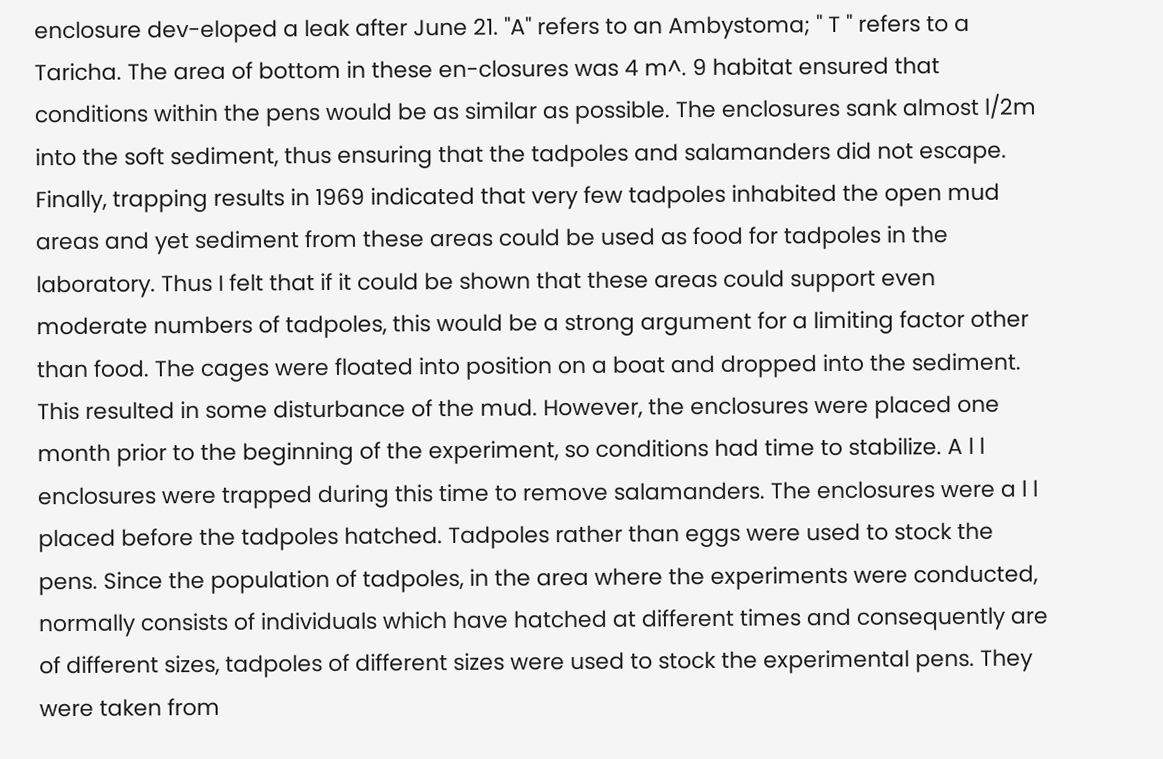enclosure dev-eloped a leak after June 21. "A" refers to an Ambystoma; " T " refers to a Taricha. The area of bottom in these en-closures was 4 m^. 9 habitat ensured that conditions within the pens would be as similar as possible. The enclosures sank almost l/2m into the soft sediment, thus ensuring that the tadpoles and salamanders did not escape. Finally, trapping results in 1969 indicated that very few tadpoles inhabited the open mud areas and yet sediment from these areas could be used as food for tadpoles in the laboratory. Thus I felt that if it could be shown that these areas could support even moderate numbers of tadpoles, this would be a strong argument for a limiting factor other than food. The cages were floated into position on a boat and dropped into the sediment. This resulted in some disturbance of the mud. However, the enclosures were placed one month prior to the beginning of the experiment, so conditions had time to stabilize. A l l enclosures were trapped during this time to remove salamanders. The enclosures were a l l placed before the tadpoles hatched. Tadpoles rather than eggs were used to stock the pens. Since the population of tadpoles, in the area where the experiments were conducted, normally consists of individuals which have hatched at different times and consequently are of different sizes, tadpoles of different sizes were used to stock the experimental pens. They were taken from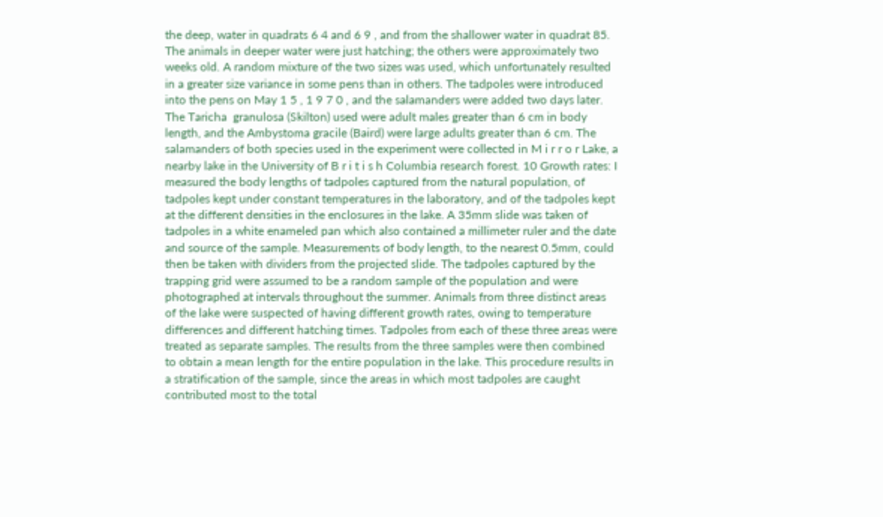the deep, water in quadrats 6 4 and 6 9 , and from the shallower water in quadrat 85. The animals in deeper water were just hatching; the others were approximately two weeks old. A random mixture of the two sizes was used, which unfortunately resulted in a greater size variance in some pens than in others. The tadpoles were introduced into the pens on May 1 5 , 1 9 7 0 , and the salamanders were added two days later. The Taricha  granulosa (Skilton) used were adult males greater than 6 cm in body length, and the Ambystoma gracile (Baird) were large adults greater than 6 cm. The salamanders of both species used in the experiment were collected in M i r r o r Lake, a nearby lake in the University of B r i t i s h Columbia research forest. 10 Growth rates: I measured the body lengths of tadpoles captured from the natural population, of tadpoles kept under constant temperatures in the laboratory, and of the tadpoles kept at the different densities in the enclosures in the lake. A 35mm slide was taken of tadpoles in a white enameled pan which also contained a millimeter ruler and the date and source of the sample. Measurements of body length, to the nearest 0.5mm, could then be taken with dividers from the projected slide. The tadpoles captured by the trapping grid were assumed to be a random sample of the population and were photographed at intervals throughout the summer. Animals from three distinct areas of the lake were suspected of having different growth rates, owing to temperature differences and different hatching times. Tadpoles from each of these three areas were treated as separate samples. The results from the three samples were then combined to obtain a mean length for the entire population in the lake. This procedure results in a stratification of the sample, since the areas in which most tadpoles are caught contributed most to the total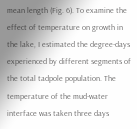mean length (Fig. 6). To examine the effect of temperature on growth in the lake, I estimated the degree-days experienced by different segments of the total tadpole population. The temperature of the mud-water interface was taken three days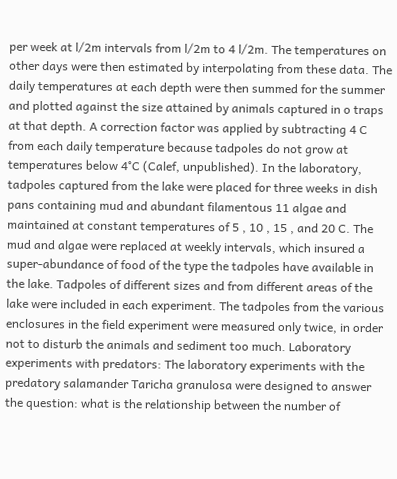per week at l/2m intervals from l/2m to 4 l/2m. The temperatures on other days were then estimated by interpolating from these data. The daily temperatures at each depth were then summed for the summer and plotted against the size attained by animals captured in o traps at that depth. A correction factor was applied by subtracting 4 C from each daily temperature because tadpoles do not grow at temperatures below 4°C (Calef, unpublished). In the laboratory, tadpoles captured from the lake were placed for three weeks in dish pans containing mud and abundant filamentous 11 algae and maintained at constant temperatures of 5 , 10 , 15 , and 20 C. The mud and algae were replaced at weekly intervals, which insured a super-abundance of food of the type the tadpoles have available in the lake. Tadpoles of different sizes and from different areas of the lake were included in each experiment. The tadpoles from the various enclosures in the field experiment were measured only twice, in order not to disturb the animals and sediment too much. Laboratory experiments with predators: The laboratory experiments with the predatory salamander Taricha granulosa were designed to answer the question: what is the relationship between the number of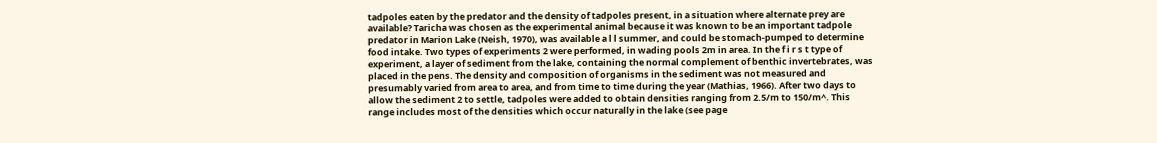tadpoles eaten by the predator and the density of tadpoles present, in a situation where alternate prey are available? Taricha was chosen as the experimental animal because it was known to be an important tadpole predator in Marion Lake (Neish, 1970), was available a l l summer, and could be stomach-pumped to determine food intake. Two types of experiments 2 were performed, in wading pools 2m in area. In the f i r s t type of experiment, a layer of sediment from the lake, containing the normal complement of benthic invertebrates, was placed in the pens. The density and composition of organisms in the sediment was not measured and presumably varied from area to area, and from time to time during the year (Mathias, 1966). After two days to allow the sediment 2 to settle, tadpoles were added to obtain densities ranging from 2.5/m to 150/m^. This range includes most of the densities which occur naturally in the lake (see page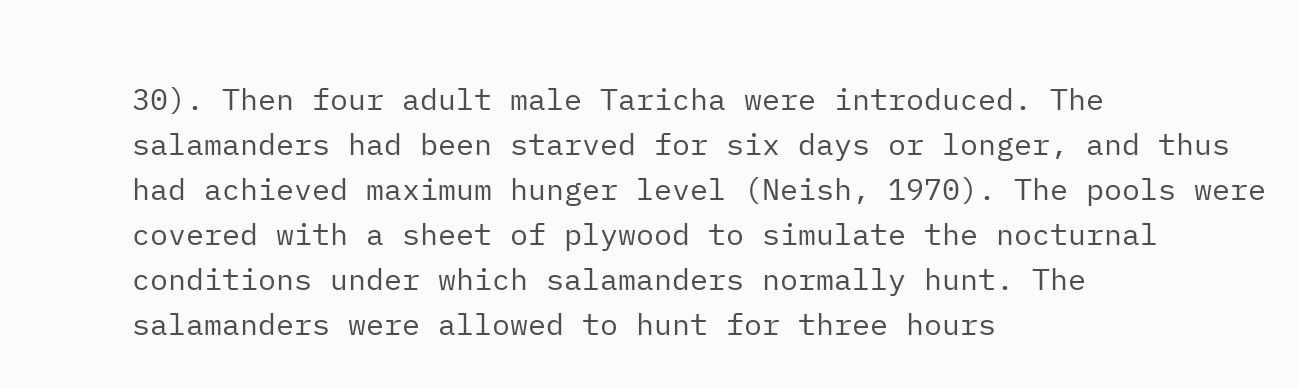30). Then four adult male Taricha were introduced. The salamanders had been starved for six days or longer, and thus had achieved maximum hunger level (Neish, 1970). The pools were covered with a sheet of plywood to simulate the nocturnal conditions under which salamanders normally hunt. The salamanders were allowed to hunt for three hours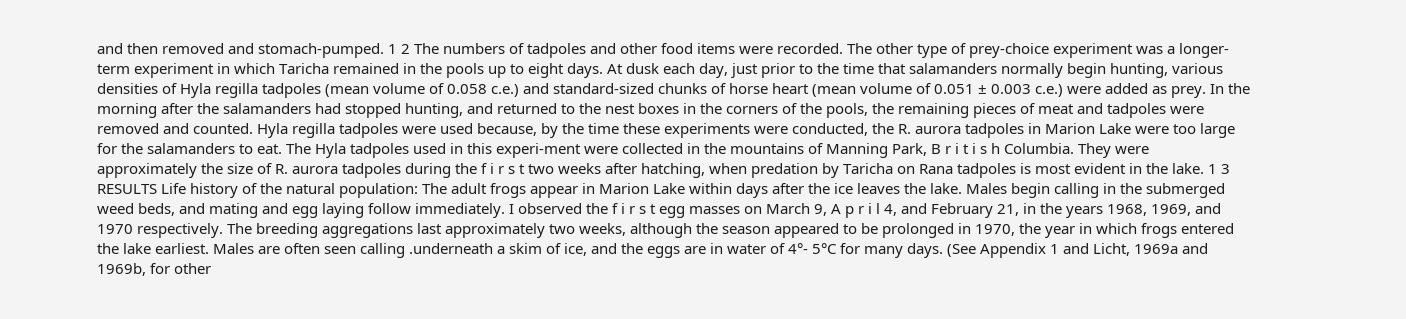and then removed and stomach-pumped. 1 2 The numbers of tadpoles and other food items were recorded. The other type of prey-choice experiment was a longer-term experiment in which Taricha remained in the pools up to eight days. At dusk each day, just prior to the time that salamanders normally begin hunting, various densities of Hyla regilla tadpoles (mean volume of 0.058 c.e.) and standard-sized chunks of horse heart (mean volume of 0.051 ± 0.003 c.e.) were added as prey. In the morning after the salamanders had stopped hunting, and returned to the nest boxes in the corners of the pools, the remaining pieces of meat and tadpoles were removed and counted. Hyla regilla tadpoles were used because, by the time these experiments were conducted, the R. aurora tadpoles in Marion Lake were too large for the salamanders to eat. The Hyla tadpoles used in this experi-ment were collected in the mountains of Manning Park, B r i t i s h Columbia. They were approximately the size of R. aurora tadpoles during the f i r s t two weeks after hatching, when predation by Taricha on Rana tadpoles is most evident in the lake. 1 3 RESULTS Life history of the natural population: The adult frogs appear in Marion Lake within days after the ice leaves the lake. Males begin calling in the submerged weed beds, and mating and egg laying follow immediately. I observed the f i r s t egg masses on March 9, A p r i l 4, and February 21, in the years 1968, 1969, and 1970 respectively. The breeding aggregations last approximately two weeks, although the season appeared to be prolonged in 1970, the year in which frogs entered the lake earliest. Males are often seen calling .underneath a skim of ice, and the eggs are in water of 4°- 5°C for many days. (See Appendix 1 and Licht, 1969a and 1969b, for other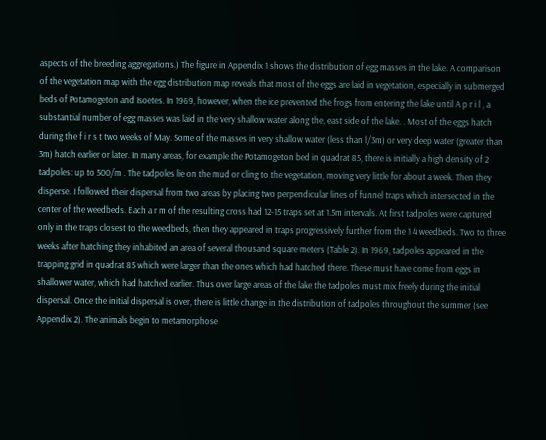aspects of the breeding aggregations.) The figure in Appendix 1 shows the distribution of egg masses in the lake. A comparison of the vegetation map with the egg distribution map reveals that most of the eggs are laid in vegetation, especially in submerged beds of Potamogeton and Isoetes. In 1969, however, when the ice prevented the frogs from entering the lake until A p r i l , a substantial number of egg masses was laid in the very shallow water along the, east side of the lake. . Most of the eggs hatch during the f i r s t two weeks of May. Some of the masses in very shallow water (less than l/3m) or very deep water (greater than 3m) hatch earlier or later. In many areas, for example the Potamogeton bed in quadrat 85, there is initially a high density of 2 tadpoles: up to 500/m . The tadpoles lie on the mud or cling to the vegetation, moving very little for about a week. Then they disperse. I followed their dispersal from two areas by placing two perpendicular lines of funnel traps which intersected in the center of the weedbeds. Each a r m of the resulting cross had 12-15 traps set at 1.5m intervals. At first tadpoles were captured only in the traps closest to the weedbeds, then they appeared in traps progressively further from the 1 4 weedbeds. Two to three weeks after hatching they inhabited an area of several thousand square meters (Table 2). In 1969, tadpoles appeared in the trapping grid in quadrat 85 which were larger than the ones which had hatched there. These must have come from eggs in shallower water, which had hatched earlier. Thus over large areas of the lake the tadpoles must mix freely during the initial dispersal. Once the initial dispersal is over, there is little change in the distribution of tadpoles throughout the summer (see Appendix 2). The animals begin to metamorphose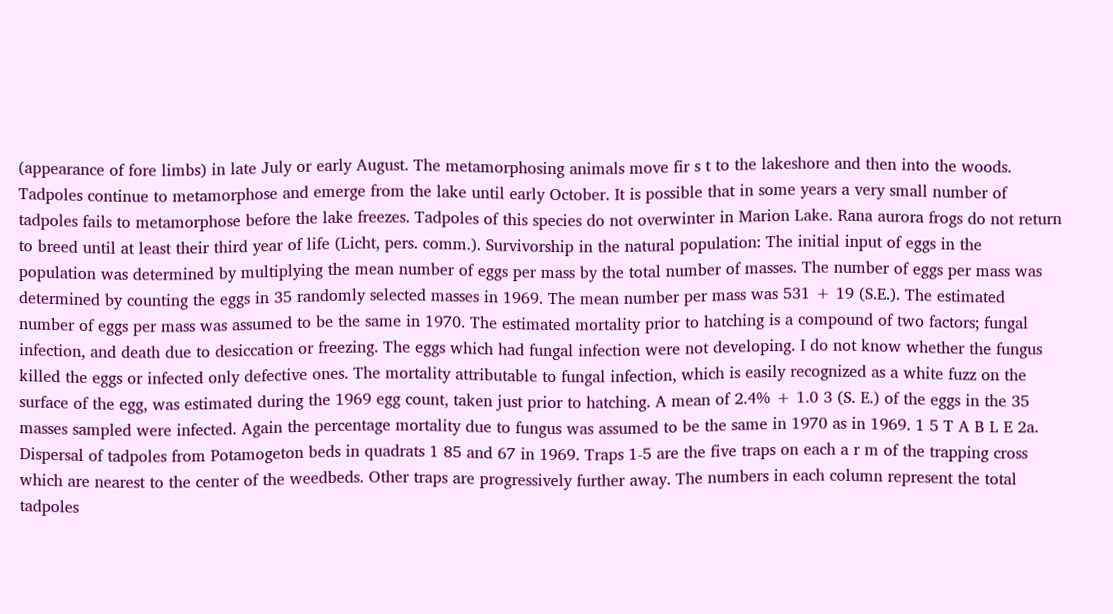(appearance of fore limbs) in late July or early August. The metamorphosing animals move fir s t to the lakeshore and then into the woods. Tadpoles continue to metamorphose and emerge from the lake until early October. It is possible that in some years a very small number of tadpoles fails to metamorphose before the lake freezes. Tadpoles of this species do not overwinter in Marion Lake. Rana aurora frogs do not return to breed until at least their third year of life (Licht, pers. comm.). Survivorship in the natural population: The initial input of eggs in the population was determined by multiplying the mean number of eggs per mass by the total number of masses. The number of eggs per mass was determined by counting the eggs in 35 randomly selected masses in 1969. The mean number per mass was 531 + 19 (S.E.). The estimated number of eggs per mass was assumed to be the same in 1970. The estimated mortality prior to hatching is a compound of two factors; fungal infection, and death due to desiccation or freezing. The eggs which had fungal infection were not developing. I do not know whether the fungus killed the eggs or infected only defective ones. The mortality attributable to fungal infection, which is easily recognized as a white fuzz on the surface of the egg, was estimated during the 1969 egg count, taken just prior to hatching. A mean of 2.4% + 1.0 3 (S. E.) of the eggs in the 35 masses sampled were infected. Again the percentage mortality due to fungus was assumed to be the same in 1970 as in 1969. 1 5 T A B L E 2a. Dispersal of tadpoles from Potamogeton beds in quadrats 1 85 and 67 in 1969. Traps 1-5 are the five traps on each a r m of the trapping cross which are nearest to the center of the weedbeds. Other traps are progressively further away. The numbers in each column represent the total tadpoles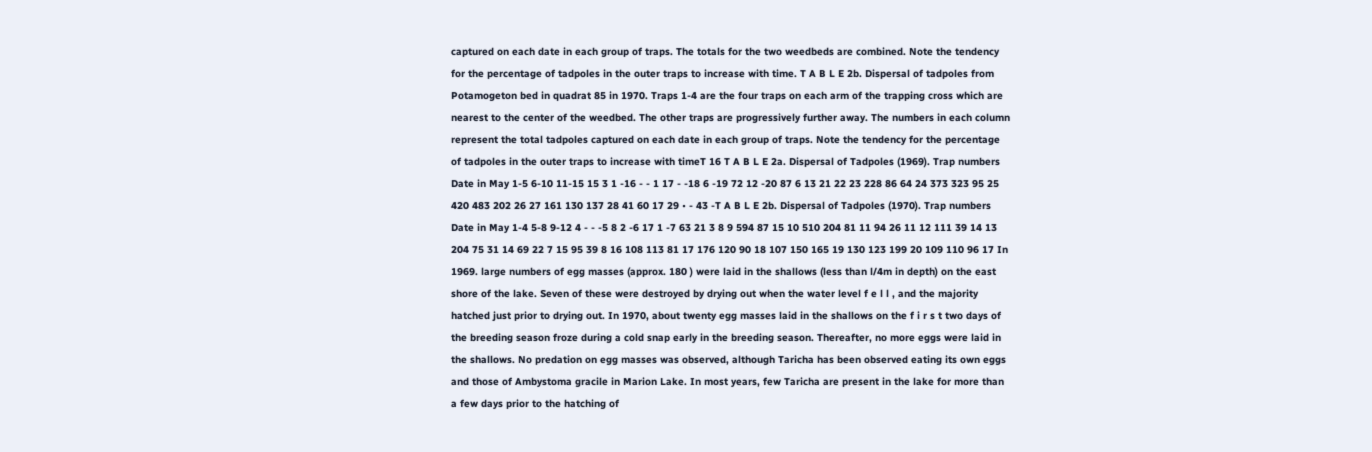captured on each date in each group of traps. The totals for the two weedbeds are combined. Note the tendency for the percentage of tadpoles in the outer traps to increase with time. T A B L E 2b. Dispersal of tadpoles from Potamogeton bed in quadrat 85 in 1970. Traps 1-4 are the four traps on each arm of the trapping cross which are nearest to the center of the weedbed. The other traps are progressively further away. The numbers in each column represent the total tadpoles captured on each date in each group of traps. Note the tendency for the percentage of tadpoles in the outer traps to increase with timeT 16 T A B L E 2a. Dispersal of Tadpoles (1969). Trap numbers Date in May 1-5 6-10 11-15 15 3 1 -16 - - 1 17 - -18 6 -19 72 12 -20 87 6 13 21 22 23 228 86 64 24 373 323 95 25 420 483 202 26 27 161 130 137 28 41 60 17 29 • - 43 -T A B L E 2b. Dispersal of Tadpoles (1970). Trap numbers Date in May 1-4 5-8 9-12 4 - - -5 8 2 -6 17 1 -7 63 21 3 8 9 594 87 15 10 510 204 81 11 94 26 11 12 111 39 14 13 204 75 31 14 69 22 7 15 95 39 8 16 108 113 81 17 176 120 90 18 107 150 165 19 130 123 199 20 109 110 96 17 In 1969. large numbers of egg masses (approx. 180 ) were laid in the shallows (less than l/4m in depth) on the east shore of the lake. Seven of these were destroyed by drying out when the water level f e l l , and the majority hatched just prior to drying out. In 1970, about twenty egg masses laid in the shallows on the f i r s t two days of the breeding season froze during a cold snap early in the breeding season. Thereafter, no more eggs were laid in the shallows. No predation on egg masses was observed, although Taricha has been observed eating its own eggs and those of Ambystoma gracile in Marion Lake. In most years, few Taricha are present in the lake for more than a few days prior to the hatching of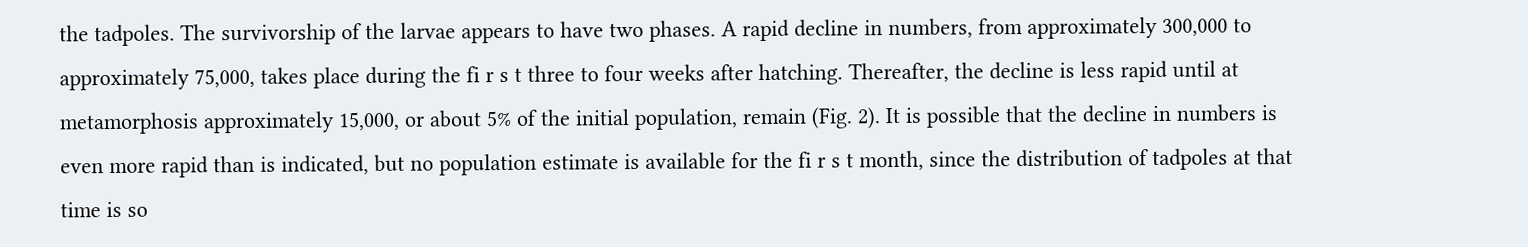the tadpoles. The survivorship of the larvae appears to have two phases. A rapid decline in numbers, from approximately 300,000 to approximately 75,000, takes place during the fi r s t three to four weeks after hatching. Thereafter, the decline is less rapid until at metamorphosis approximately 15,000, or about 5% of the initial population, remain (Fig. 2). It is possible that the decline in numbers is even more rapid than is indicated, but no population estimate is available for the fi r s t month, since the distribution of tadpoles at that time is so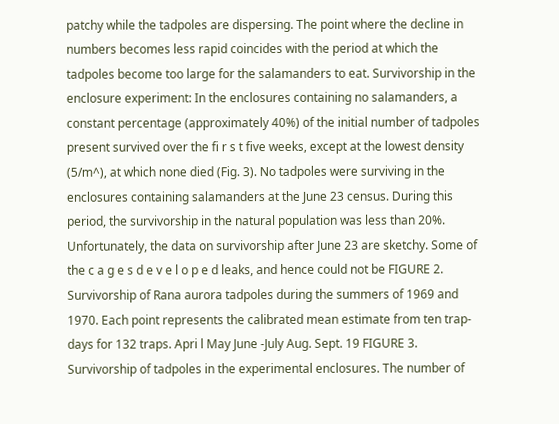patchy while the tadpoles are dispersing. The point where the decline in numbers becomes less rapid coincides with the period at which the tadpoles become too large for the salamanders to eat. Survivorship in the enclosure experiment: In the enclosures containing no salamanders, a constant percentage (approximately 40%) of the initial number of tadpoles present survived over the fi r s t five weeks, except at the lowest density (5/m^), at which none died (Fig. 3). No tadpoles were surviving in the enclosures containing salamanders at the June 23 census. During this period, the survivorship in the natural population was less than 20%. Unfortunately, the data on survivorship after June 23 are sketchy. Some of the c a g e s d e v e l o p e d leaks, and hence could not be FIGURE 2. Survivorship of Rana aurora tadpoles during the summers of 1969 and 1970. Each point represents the calibrated mean estimate from ten trap-days for 132 traps. Apri l May June -July Aug. Sept. 19 FIGURE 3. Survivorship of tadpoles in the experimental enclosures. The number of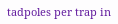tadpoles per trap in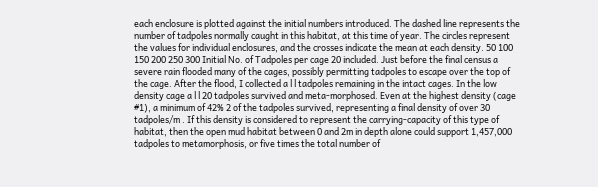each enclosure is plotted against the initial numbers introduced. The dashed line represents the number of tadpoles normally caught in this habitat, at this time of year. The circles represent the values for individual enclosures, and the crosses indicate the mean at each density. 50 100 150 200 250 300 Initial No. of Tadpoles per cage 20 included. Just before the final census a severe rain flooded many of the cages, possibly permitting tadpoles to escape over the top of the cage. After the flood, I collected a l l tadpoles remaining in the intact cages. In the low density cage a l l 20 tadpoles survived and meta-morphosed. Even at the highest density (cage #1), a minimum of 42% 2 of the tadpoles survived, representing a final density of over 30 tadpoles/m . If this density is considered to represent the carrying-capacity of this type of habitat, then the open mud habitat between 0 and 2m in depth alone could support 1,457,000 tadpoles to metamorphosis, or five times the total number of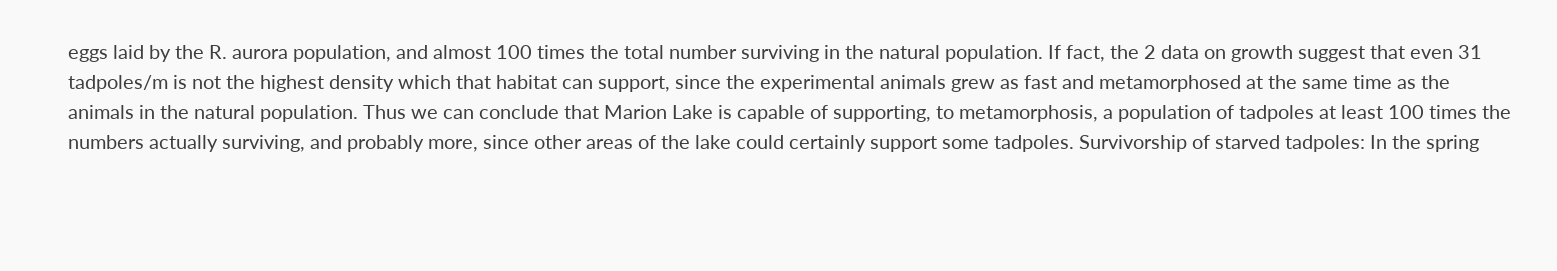eggs laid by the R. aurora population, and almost 100 times the total number surviving in the natural population. If fact, the 2 data on growth suggest that even 31 tadpoles/m is not the highest density which that habitat can support, since the experimental animals grew as fast and metamorphosed at the same time as the animals in the natural population. Thus we can conclude that Marion Lake is capable of supporting, to metamorphosis, a population of tadpoles at least 100 times the numbers actually surviving, and probably more, since other areas of the lake could certainly support some tadpoles. Survivorship of starved tadpoles: In the spring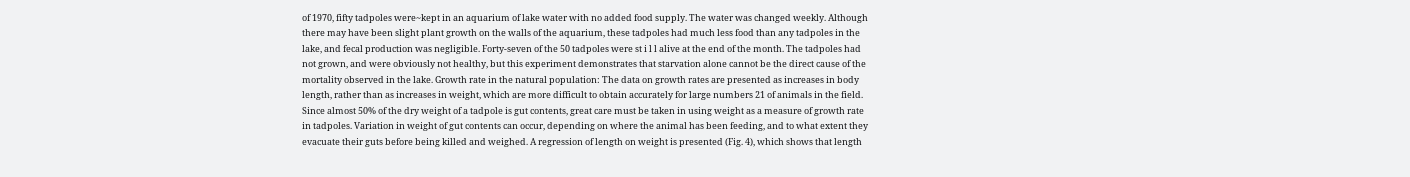of 1970, fifty tadpoles were~kept in an aquarium of lake water with no added food supply. The water was changed weekly. Although there may have been slight plant growth on the walls of the aquarium, these tadpoles had much less food than any tadpoles in the lake, and fecal production was negligible. Forty-seven of the 50 tadpoles were st i l l alive at the end of the month. The tadpoles had not grown, and were obviously not healthy, but this experiment demonstrates that starvation alone cannot be the direct cause of the mortality observed in the lake. Growth rate in the natural population: The data on growth rates are presented as increases in body length, rather than as increases in weight, which are more difficult to obtain accurately for large numbers 21 of animals in the field. Since almost 50% of the dry weight of a tadpole is gut contents, great care must be taken in using weight as a measure of growth rate in tadpoles. Variation in weight of gut contents can occur, depending on where the animal has been feeding, and to what extent they evacuate their guts before being killed and weighed. A regression of length on weight is presented (Fig. 4), which shows that length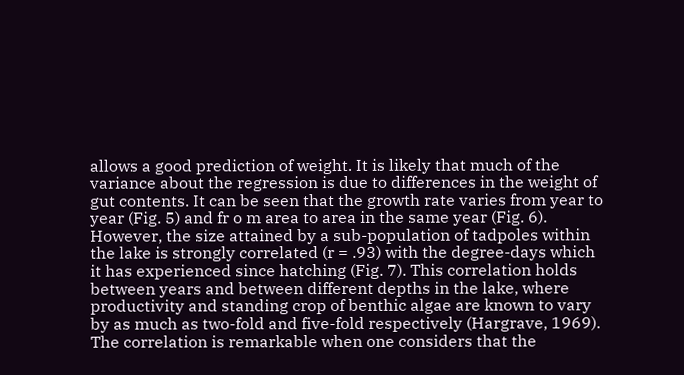allows a good prediction of weight. It is likely that much of the variance about the regression is due to differences in the weight of gut contents. It can be seen that the growth rate varies from year to year (Fig. 5) and fr o m area to area in the same year (Fig. 6). However, the size attained by a sub-population of tadpoles within the lake is strongly correlated (r = .93) with the degree-days which it has experienced since hatching (Fig. 7). This correlation holds between years and between different depths in the lake, where productivity and standing crop of benthic algae are known to vary by as much as two-fold and five-fold respectively (Hargrave, 1969). The correlation is remarkable when one considers that the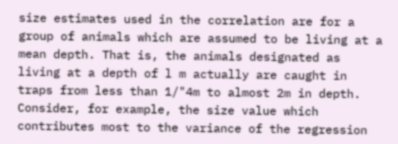size estimates used in the correlation are for a group of animals which are assumed to be living at a mean depth. That is, the animals designated as living at a depth of l m actually are caught in traps from less than 1/"4m to almost 2m in depth. Consider, for example, the size value which contributes most to the variance of the regression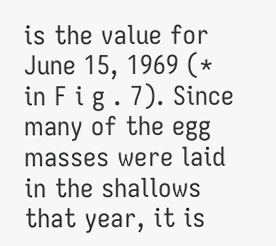is the value for June 15, 1969 (* in F i g . 7). Since many of the egg masses were laid in the shallows that year, it is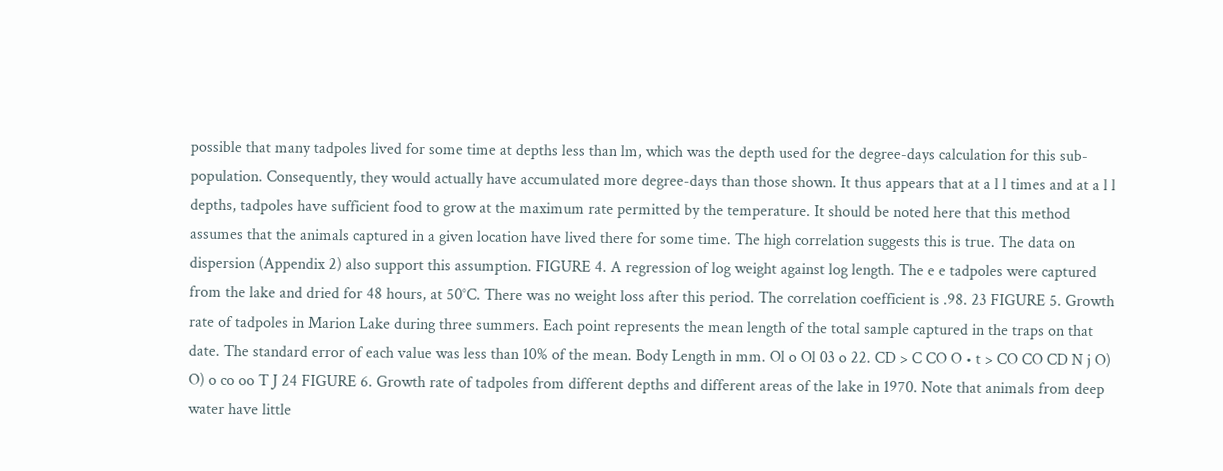possible that many tadpoles lived for some time at depths less than lm, which was the depth used for the degree-days calculation for this sub-population. Consequently, they would actually have accumulated more degree-days than those shown. It thus appears that at a l l times and at a l l depths, tadpoles have sufficient food to grow at the maximum rate permitted by the temperature. It should be noted here that this method assumes that the animals captured in a given location have lived there for some time. The high correlation suggests this is true. The data on dispersion (Appendix 2) also support this assumption. FIGURE 4. A regression of log weight against log length. The e e tadpoles were captured from the lake and dried for 48 hours, at 50°C. There was no weight loss after this period. The correlation coefficient is .98. 23 FIGURE 5. Growth rate of tadpoles in Marion Lake during three summers. Each point represents the mean length of the total sample captured in the traps on that date. The standard error of each value was less than 10% of the mean. Body Length in mm. Ol o Ol 03 o 22. CD > C CO O • t > CO CO CD N j O) O) o co oo T J 24 FIGURE 6. Growth rate of tadpoles from different depths and different areas of the lake in 1970. Note that animals from deep water have little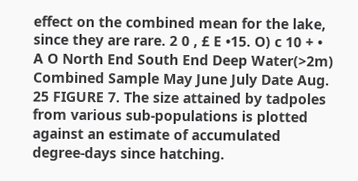effect on the combined mean for the lake, since they are rare. 2 0 , £ E •15. O) c 10 + • A O North End South End Deep Water(>2m) Combined Sample May June July Date Aug. 25 FIGURE 7. The size attained by tadpoles from various sub-populations is plotted against an estimate of accumulated degree-days since hatching.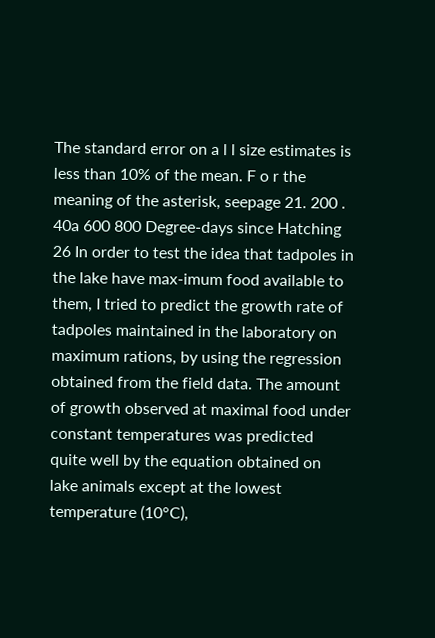The standard error on a l l size estimates is less than 10% of the mean. F o r the meaning of the asterisk, seepage 21. 200 . 40a 600 800 Degree-days since Hatching 26 In order to test the idea that tadpoles in the lake have max-imum food available to them, I tried to predict the growth rate of tadpoles maintained in the laboratory on maximum rations, by using the regression obtained from the field data. The amount of growth observed at maximal food under constant temperatures was predicted quite well by the equation obtained on lake animals except at the lowest temperature (10°C),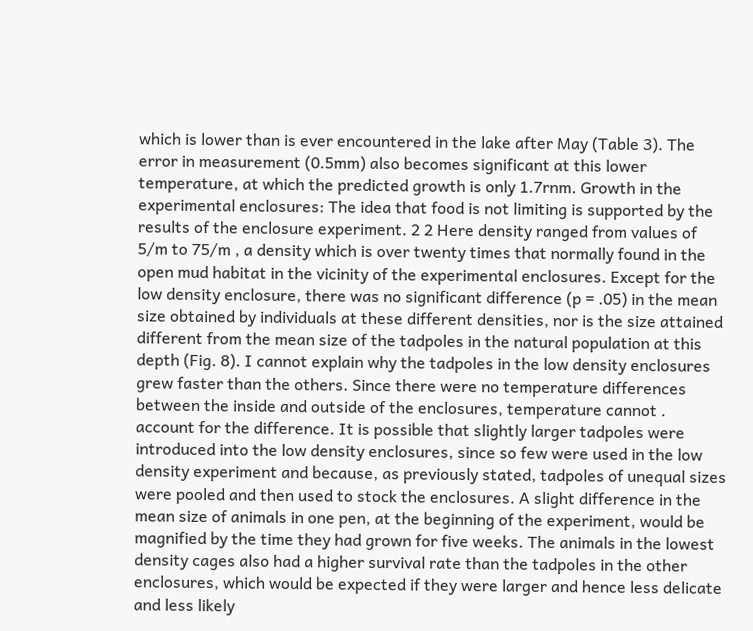which is lower than is ever encountered in the lake after May (Table 3). The error in measurement (0.5mm) also becomes significant at this lower temperature, at which the predicted growth is only 1.7rnm. Growth in the experimental enclosures: The idea that food is not limiting is supported by the results of the enclosure experiment. 2 2 Here density ranged from values of 5/m to 75/m , a density which is over twenty times that normally found in the open mud habitat in the vicinity of the experimental enclosures. Except for the low density enclosure, there was no significant difference (p = .05) in the mean size obtained by individuals at these different densities, nor is the size attained different from the mean size of the tadpoles in the natural population at this depth (Fig. 8). I cannot explain why the tadpoles in the low density enclosures grew faster than the others. Since there were no temperature differences between the inside and outside of the enclosures, temperature cannot . account for the difference. It is possible that slightly larger tadpoles were introduced into the low density enclosures, since so few were used in the low density experiment and because, as previously stated, tadpoles of unequal sizes were pooled and then used to stock the enclosures. A slight difference in the mean size of animals in one pen, at the beginning of the experiment, would be magnified by the time they had grown for five weeks. The animals in the lowest density cages also had a higher survival rate than the tadpoles in the other enclosures, which would be expected if they were larger and hence less delicate and less likely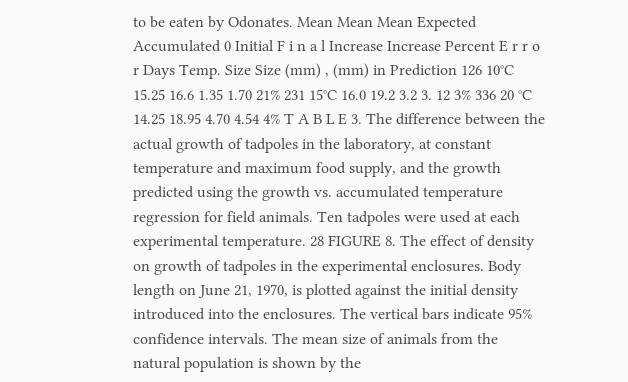to be eaten by Odonates. Mean Mean Mean Expected Accumulated 0 Initial F i n a l Increase Increase Percent E r r o r Days Temp. Size Size (mm) , (mm) in Prediction 126 10°C 15.25 16.6 1.35 1.70 21% 231 15°C 16.0 19.2 3.2 3. 12 3% 336 20 °C 14.25 18.95 4.70 4.54 4% T A B L E 3. The difference between the actual growth of tadpoles in the laboratory, at constant temperature and maximum food supply, and the growth predicted using the growth vs. accumulated temperature regression for field animals. Ten tadpoles were used at each experimental temperature. 28 FIGURE 8. The effect of density on growth of tadpoles in the experimental enclosures. Body length on June 21, 1970, is plotted against the initial density introduced into the enclosures. The vertical bars indicate 95% confidence intervals. The mean size of animals from the natural population is shown by the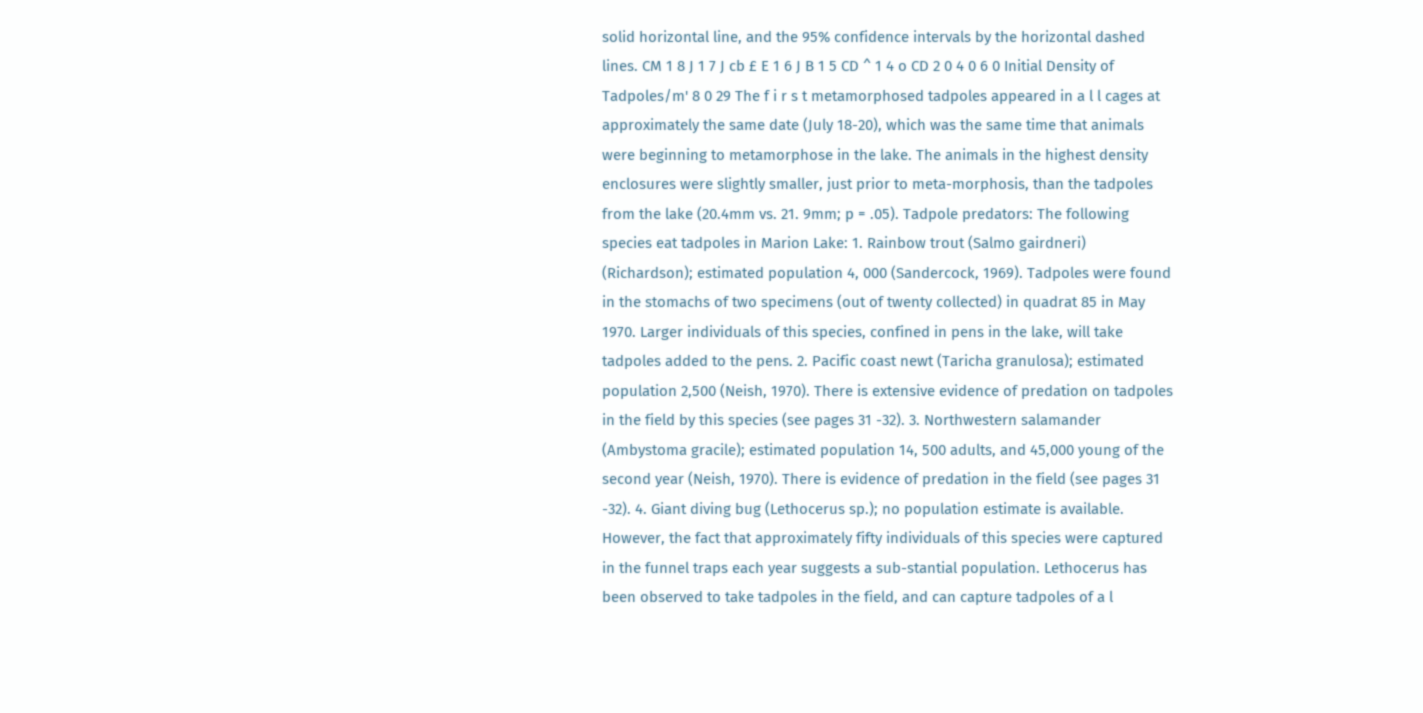solid horizontal line, and the 95% confidence intervals by the horizontal dashed lines. CM 1 8 J 1 7 J cb £ E 1 6 J B 1 5 CD ^ 1 4 o CD 2 0 4 0 6 0 Initial Density of Tadpoles/m' 8 0 29 The f i r s t metamorphosed tadpoles appeared in a l l cages at approximately the same date (July 18-20), which was the same time that animals were beginning to metamorphose in the lake. The animals in the highest density enclosures were slightly smaller, just prior to meta-morphosis, than the tadpoles from the lake (20.4mm vs. 21. 9mm; p = .05). Tadpole predators: The following species eat tadpoles in Marion Lake: 1. Rainbow trout (Salmo gairdneri) (Richardson); estimated population 4, 000 (Sandercock, 1969). Tadpoles were found in the stomachs of two specimens (out of twenty collected) in quadrat 85 in May 1970. Larger individuals of this species, confined in pens in the lake, will take tadpoles added to the pens. 2. Pacific coast newt (Taricha granulosa); estimated population 2,500 (Neish, 1970). There is extensive evidence of predation on tadpoles in the field by this species (see pages 31 -32). 3. Northwestern salamander (Ambystoma gracile); estimated population 14, 500 adults, and 45,000 young of the second year (Neish, 1970). There is evidence of predation in the field (see pages 31 -32). 4. Giant diving bug (Lethocerus sp.); no population estimate is available. However, the fact that approximately fifty individuals of this species were captured in the funnel traps each year suggests a sub-stantial population. Lethocerus has been observed to take tadpoles in the field, and can capture tadpoles of a l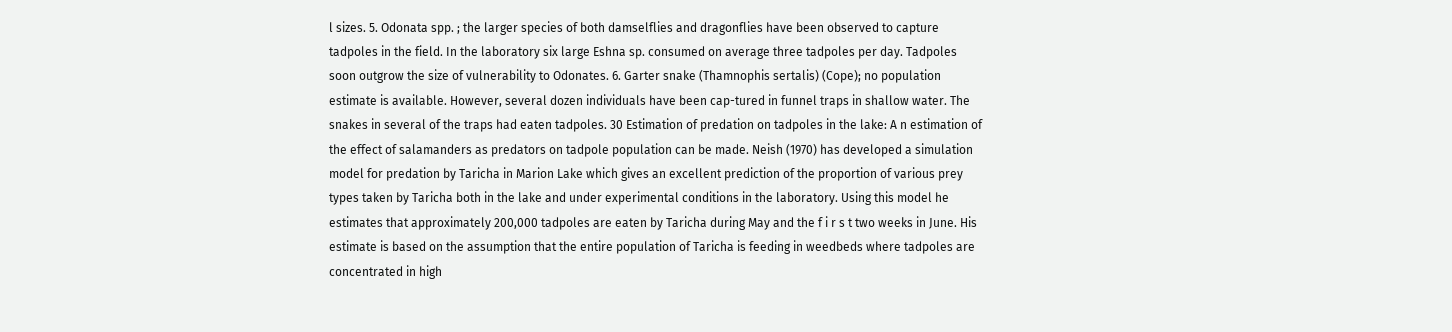l sizes. 5. Odonata spp. ; the larger species of both damselflies and dragonflies have been observed to capture tadpoles in the field. In the laboratory six large Eshna sp. consumed on average three tadpoles per day. Tadpoles soon outgrow the size of vulnerability to Odonates. 6. Garter snake (Thamnophis sertalis) (Cope); no population estimate is available. However, several dozen individuals have been cap-tured in funnel traps in shallow water. The snakes in several of the traps had eaten tadpoles. 30 Estimation of predation on tadpoles in the lake: A n estimation of the effect of salamanders as predators on tadpole population can be made. Neish (1970) has developed a simulation model for predation by Taricha in Marion Lake which gives an excellent prediction of the proportion of various prey types taken by Taricha both in the lake and under experimental conditions in the laboratory. Using this model he estimates that approximately 200,000 tadpoles are eaten by Taricha during May and the f i r s t two weeks in June. His estimate is based on the assumption that the entire population of Taricha is feeding in weedbeds where tadpoles are concentrated in high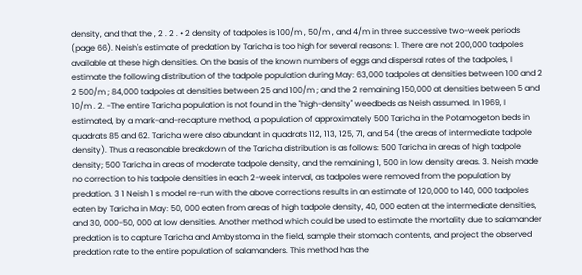density, and that the , 2 . 2 . • 2 density of tadpoles is 100/m , 50/m , and 4/m in three successive two-week periods (page 66). Neish's estimate of predation by Taricha is too high for several reasons: 1. There are not 200,000 tadpoles available at these high densities. On the basis of the known numbers of eggs and dispersal rates of the tadpoles, I estimate the following distribution of the tadpole population during May: 63,000 tadpoles at densities between 100 and 2 2 500/m ; 84,000 tadpoles at densities between 25 and 100/m ; and the 2 remaining 150,000 at densities between 5 and 10/m . 2. -The entire Taricha population is not found in the "high-density" weedbeds as Neish assumed. In 1969, I estimated, by a mark-and-recapture method, a population of approximately 500 Taricha in the Potamogeton beds in quadrats 85 and 62. Taricha were also abundant in quadrats 112, 113, 125, 71, and 54 (the areas of intermediate tadpole density). Thus a reasonable breakdown of the Taricha distribution is as follows: 500 Taricha in areas of high tadpole density; 500 Taricha in areas of moderate tadpole density, and the remaining 1, 500 in low density areas. 3. Neish made no correction to his tadpole densities in each 2-week interval, as tadpoles were removed from the population by predation. 3 1 Neish 1 s model re-run with the above corrections results in an estimate of 120,000 to 140, 000 tadpoles eaten by Taricha in May: 50, 000 eaten from areas of high tadpole density, 40, 000 eaten at the intermediate densities, and 30, 000-50, 000 at low densities. Another method which could be used to estimate the mortality due to salamander predation is to capture Taricha and Ambystoma in the field, sample their stomach contents, and project the observed predation rate to the entire population of salamanders. This method has the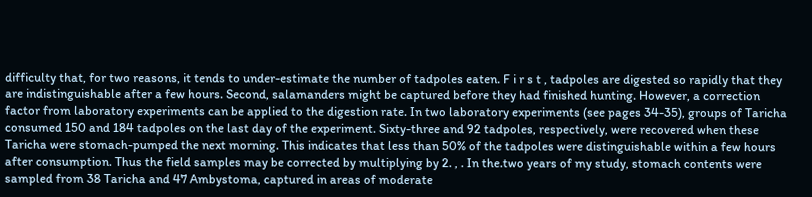difficulty that, for two reasons, it tends to under-estimate the number of tadpoles eaten. F i r s t , tadpoles are digested so rapidly that they are indistinguishable after a few hours. Second, salamanders might be captured before they had finished hunting. However, a correction factor from laboratory experiments can be applied to the digestion rate. In two laboratory experiments (see pages 34-35), groups of Taricha consumed 150 and 184 tadpoles on the last day of the experiment. Sixty-three and 92 tadpoles, respectively, were recovered when these Taricha were stomach-pumped the next morning. This indicates that less than 50% of the tadpoles were distinguishable within a few hours after consumption. Thus the field samples may be corrected by multiplying by 2. , . In the.two years of my study, stomach contents were sampled from 38 Taricha and 47 Ambystoma, captured in areas of moderate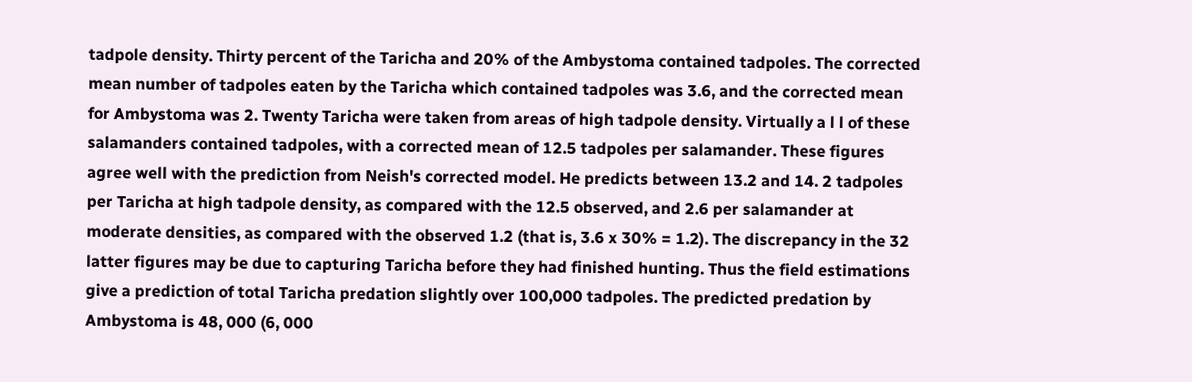tadpole density. Thirty percent of the Taricha and 20% of the Ambystoma contained tadpoles. The corrected mean number of tadpoles eaten by the Taricha which contained tadpoles was 3.6, and the corrected mean for Ambystoma was 2. Twenty Taricha were taken from areas of high tadpole density. Virtually a l l of these salamanders contained tadpoles, with a corrected mean of 12.5 tadpoles per salamander. These figures agree well with the prediction from Neish's corrected model. He predicts between 13.2 and 14. 2 tadpoles per Taricha at high tadpole density, as compared with the 12.5 observed, and 2.6 per salamander at moderate densities, as compared with the observed 1.2 (that is, 3.6 x 30% = 1.2). The discrepancy in the 32 latter figures may be due to capturing Taricha before they had finished hunting. Thus the field estimations give a prediction of total Taricha predation slightly over 100,000 tadpoles. The predicted predation by Ambystoma is 48, 000 (6, 000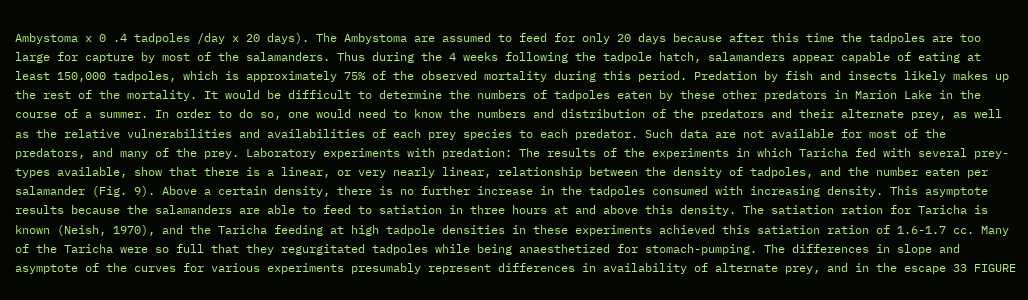Ambystoma x 0 .4 tadpoles /day x 20 days). The Ambystoma are assumed to feed for only 20 days because after this time the tadpoles are too large for capture by most of the salamanders. Thus during the 4 weeks following the tadpole hatch, salamanders appear capable of eating at least 150,000 tadpoles, which is approximately 75% of the observed mortality during this period. Predation by fish and insects likely makes up the rest of the mortality. It would be difficult to determine the numbers of tadpoles eaten by these other predators in Marion Lake in the course of a summer. In order to do so, one would need to know the numbers and distribution of the predators and their alternate prey, as well as the relative vulnerabilities and availabilities of each prey species to each predator. Such data are not available for most of the predators, and many of the prey. Laboratory experiments with predation: The results of the experiments in which Taricha fed with several prey-types available, show that there is a linear, or very nearly linear, relationship between the density of tadpoles, and the number eaten per salamander (Fig. 9). Above a certain density, there is no further increase in the tadpoles consumed with increasing density. This asymptote results because the salamanders are able to feed to satiation in three hours at and above this density. The satiation ration for Taricha is known (Neish, 1970), and the Taricha feeding at high tadpole densities in these experiments achieved this satiation ration of 1.6-1.7 cc. Many of the Taricha were so full that they regurgitated tadpoles while being anaesthetized for stomach-pumping. The differences in slope and asymptote of the curves for various experiments presumably represent differences in availability of alternate prey, and in the escape 33 FIGURE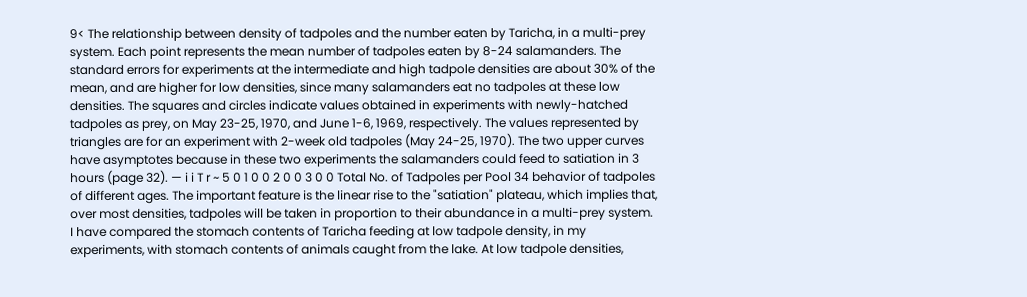9< The relationship between density of tadpoles and the number eaten by Taricha, in a multi-prey system. Each point represents the mean number of tadpoles eaten by 8-24 salamanders. The standard errors for experiments at the intermediate and high tadpole densities are about 30% of the mean, and are higher for low densities, since many salamanders eat no tadpoles at these low densities. The squares and circles indicate values obtained in experiments with newly-hatched tadpoles as prey, on May 23-25, 1970, and June 1-6, 1969, respectively. The values represented by triangles are for an experiment with 2-week old tadpoles (May 24-25, 1970). The two upper curves have asymptotes because in these two experiments the salamanders could feed to satiation in 3 hours (page 32). — i i T r ~ 5 0 1 0 0 2 0 0 3 0 0 Total No. of Tadpoles per Pool 34 behavior of tadpoles of different ages. The important feature is the linear rise to the "satiation" plateau, which implies that, over most densities, tadpoles will be taken in proportion to their abundance in a multi-prey system. I have compared the stomach contents of Taricha feeding at low tadpole density, in my experiments, with stomach contents of animals caught from the lake. At low tadpole densities,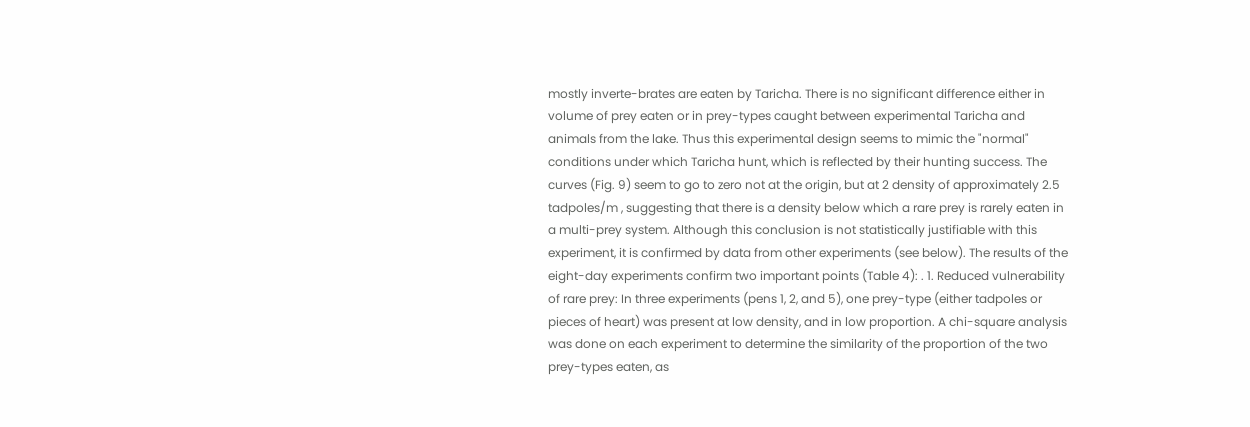mostly inverte-brates are eaten by Taricha. There is no significant difference either in volume of prey eaten or in prey-types caught between experimental Taricha and animals from the lake. Thus this experimental design seems to mimic the "normal" conditions under which Taricha hunt, which is reflected by their hunting success. The curves (Fig. 9) seem to go to zero not at the origin, but at 2 density of approximately 2.5 tadpoles/m , suggesting that there is a density below which a rare prey is rarely eaten in a multi-prey system. Although this conclusion is not statistically justifiable with this experiment, it is confirmed by data from other experiments (see below). The results of the eight-day experiments confirm two important points (Table 4): . 1. Reduced vulnerability of rare prey: In three experiments (pens 1, 2, and 5), one prey-type (either tadpoles or pieces of heart) was present at low density, and in low proportion. A chi-square analysis was done on each experiment to determine the similarity of the proportion of the two prey-types eaten, as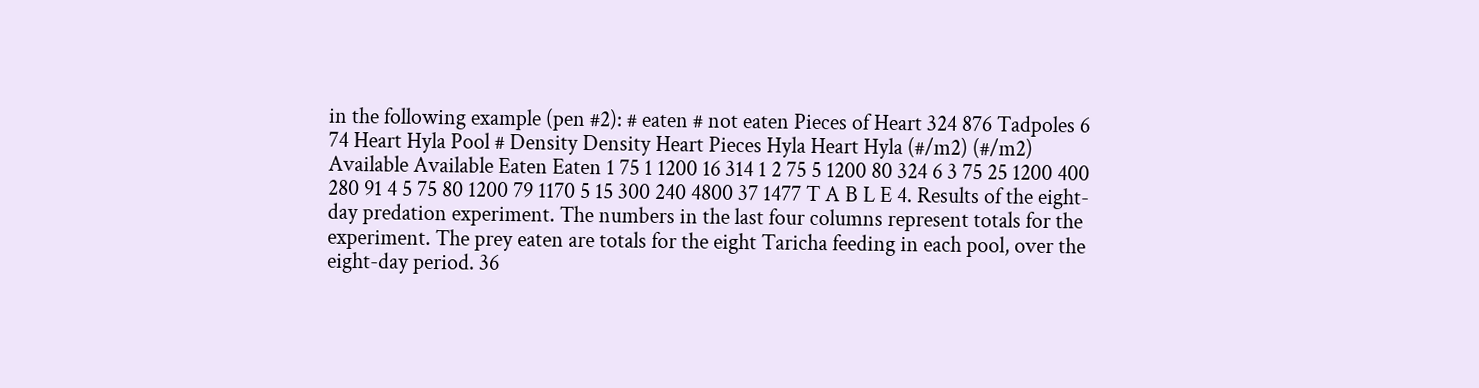in the following example (pen #2): # eaten # not eaten Pieces of Heart 324 876 Tadpoles 6 74 Heart Hyla Pool # Density Density Heart Pieces Hyla Heart Hyla (#/m2) (#/m2) Available Available Eaten Eaten 1 75 1 1200 16 314 1 2 75 5 1200 80 324 6 3 75 25 1200 400 280 91 4 5 75 80 1200 79 1170 5 15 300 240 4800 37 1477 T A B L E 4. Results of the eight-day predation experiment. The numbers in the last four columns represent totals for the experiment. The prey eaten are totals for the eight Taricha feeding in each pool, over the eight-day period. 36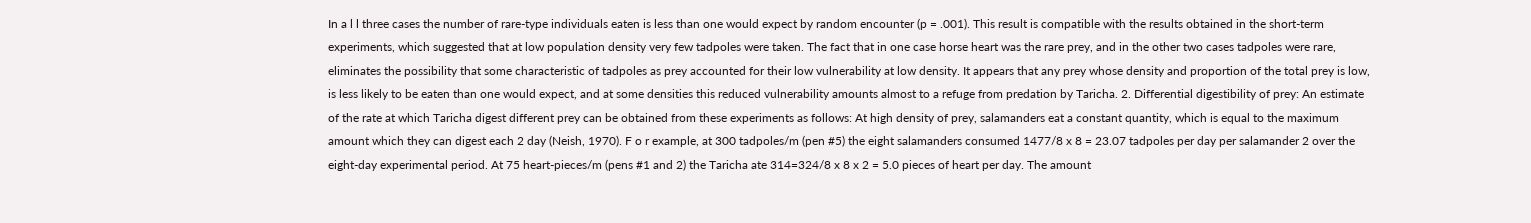In a l l three cases the number of rare-type individuals eaten is less than one would expect by random encounter (p = .001). This result is compatible with the results obtained in the short-term experiments, which suggested that at low population density very few tadpoles were taken. The fact that in one case horse heart was the rare prey, and in the other two cases tadpoles were rare, eliminates the possibility that some characteristic of tadpoles as prey accounted for their low vulnerability at low density. It appears that any prey whose density and proportion of the total prey is low, is less likely to be eaten than one would expect, and at some densities this reduced vulnerability amounts almost to a refuge from predation by Taricha. 2. Differential digestibility of prey: An estimate of the rate at which Taricha digest different prey can be obtained from these experiments as follows: At high density of prey, salamanders eat a constant quantity, which is equal to the maximum amount which they can digest each 2 day (Neish, 1970). F o r example, at 300 tadpoles/m (pen #5) the eight salamanders consumed 1477/8 x 8 = 23.07 tadpoles per day per salamander 2 over the eight-day experimental period. At 75 heart-pieces/m (pens #1 and 2) the Taricha ate 314=324/8 x 8 x 2 = 5.0 pieces of heart per day. The amount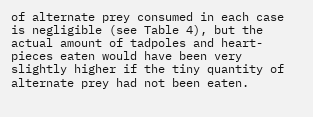of alternate prey consumed in each case is negligible (see Table 4), but the actual amount of tadpoles and heart-pieces eaten would have been very slightly higher if the tiny quantity of alternate prey had not been eaten.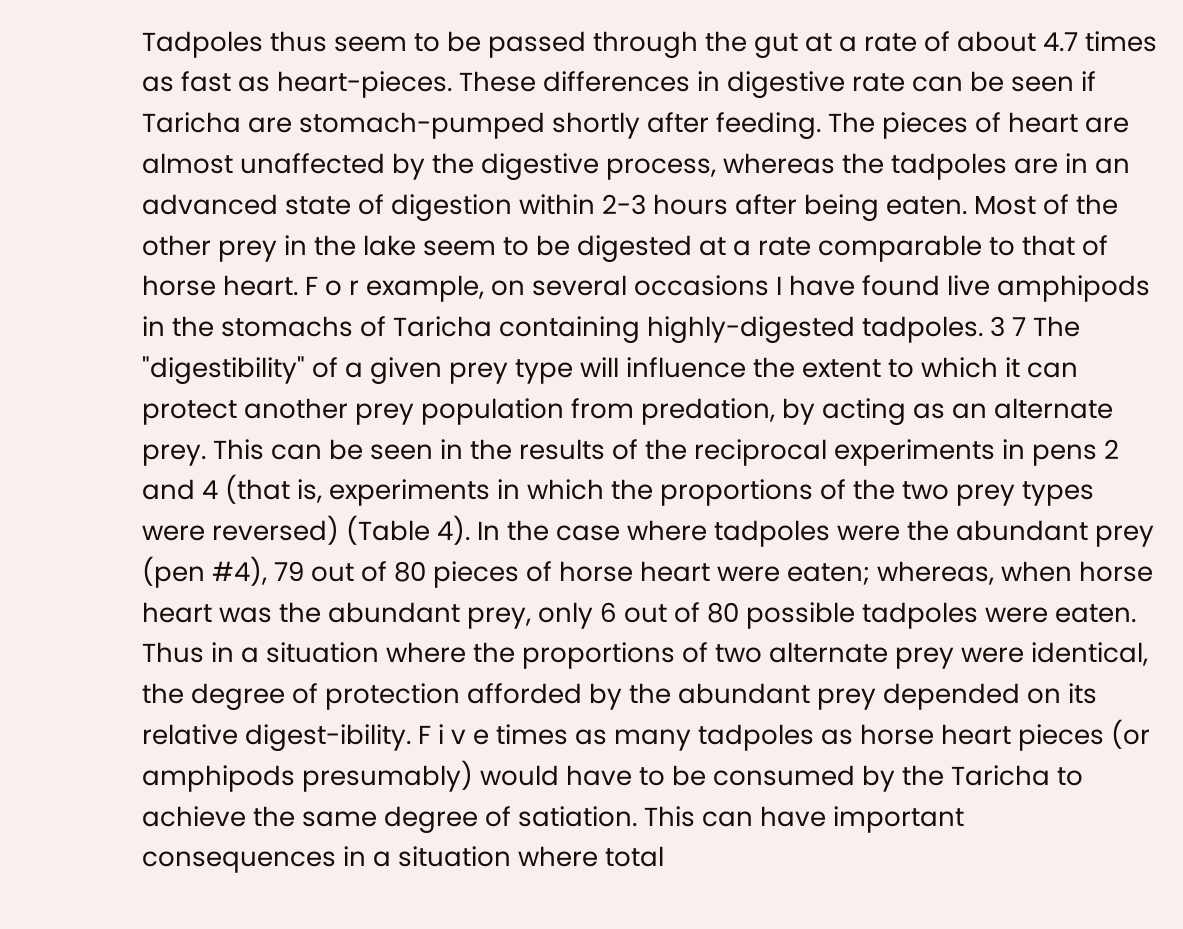Tadpoles thus seem to be passed through the gut at a rate of about 4.7 times as fast as heart-pieces. These differences in digestive rate can be seen if Taricha are stomach-pumped shortly after feeding. The pieces of heart are almost unaffected by the digestive process, whereas the tadpoles are in an advanced state of digestion within 2-3 hours after being eaten. Most of the other prey in the lake seem to be digested at a rate comparable to that of horse heart. F o r example, on several occasions I have found live amphipods in the stomachs of Taricha containing highly-digested tadpoles. 3 7 The "digestibility" of a given prey type will influence the extent to which it can protect another prey population from predation, by acting as an alternate prey. This can be seen in the results of the reciprocal experiments in pens 2 and 4 (that is, experiments in which the proportions of the two prey types were reversed) (Table 4). In the case where tadpoles were the abundant prey (pen #4), 79 out of 80 pieces of horse heart were eaten; whereas, when horse heart was the abundant prey, only 6 out of 80 possible tadpoles were eaten. Thus in a situation where the proportions of two alternate prey were identical, the degree of protection afforded by the abundant prey depended on its relative digest-ibility. F i v e times as many tadpoles as horse heart pieces (or amphipods presumably) would have to be consumed by the Taricha to achieve the same degree of satiation. This can have important consequences in a situation where total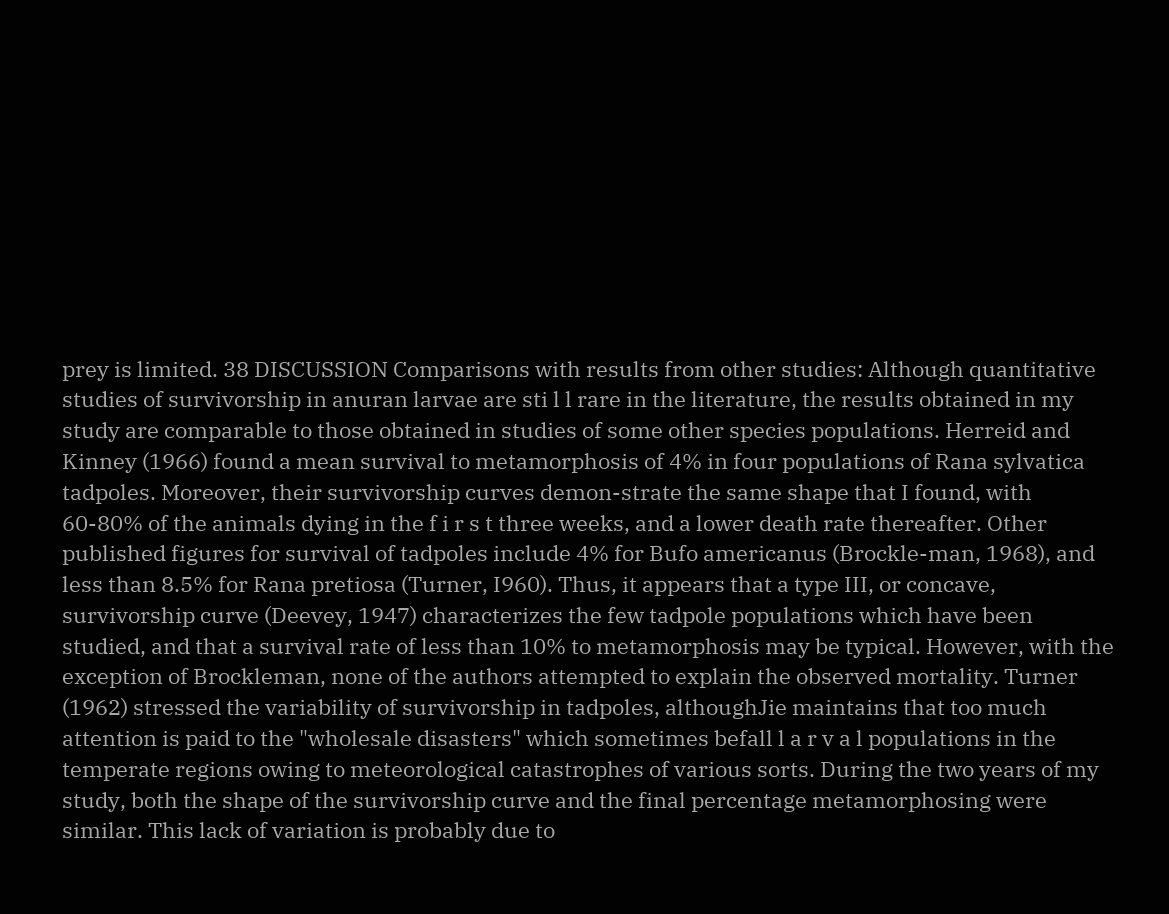prey is limited. 38 DISCUSSION Comparisons with results from other studies: Although quantitative studies of survivorship in anuran larvae are sti l l rare in the literature, the results obtained in my study are comparable to those obtained in studies of some other species populations. Herreid and Kinney (1966) found a mean survival to metamorphosis of 4% in four populations of Rana sylvatica tadpoles. Moreover, their survivorship curves demon-strate the same shape that I found, with 60-80% of the animals dying in the f i r s t three weeks, and a lower death rate thereafter. Other published figures for survival of tadpoles include 4% for Bufo americanus (Brockle-man, 1968), and less than 8.5% for Rana pretiosa (Turner, I960). Thus, it appears that a type III, or concave, survivorship curve (Deevey, 1947) characterizes the few tadpole populations which have been studied, and that a survival rate of less than 10% to metamorphosis may be typical. However, with the exception of Brockleman, none of the authors attempted to explain the observed mortality. Turner (1962) stressed the variability of survivorship in tadpoles, althoughJie maintains that too much attention is paid to the "wholesale disasters" which sometimes befall l a r v a l populations in the temperate regions owing to meteorological catastrophes of various sorts. During the two years of my study, both the shape of the survivorship curve and the final percentage metamorphosing were similar. This lack of variation is probably due to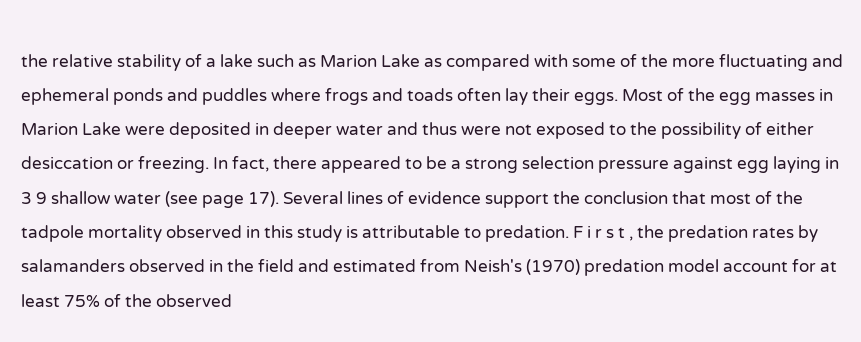the relative stability of a lake such as Marion Lake as compared with some of the more fluctuating and ephemeral ponds and puddles where frogs and toads often lay their eggs. Most of the egg masses in Marion Lake were deposited in deeper water and thus were not exposed to the possibility of either desiccation or freezing. In fact, there appeared to be a strong selection pressure against egg laying in 3 9 shallow water (see page 17). Several lines of evidence support the conclusion that most of the tadpole mortality observed in this study is attributable to predation. F i r s t , the predation rates by salamanders observed in the field and estimated from Neish's (1970) predation model account for at least 75% of the observed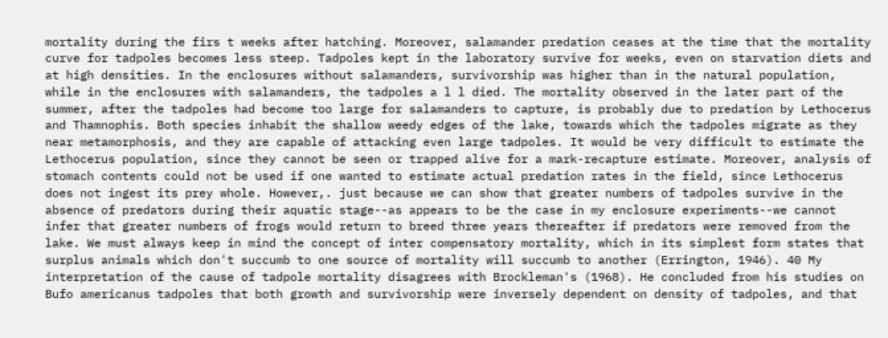mortality during the firs t weeks after hatching. Moreover, salamander predation ceases at the time that the mortality curve for tadpoles becomes less steep. Tadpoles kept in the laboratory survive for weeks, even on starvation diets and at high densities. In the enclosures without salamanders, survivorship was higher than in the natural population, while in the enclosures with salamanders, the tadpoles a l l died. The mortality observed in the later part of the summer, after the tadpoles had become too large for salamanders to capture, is probably due to predation by Lethocerus and Thamnophis. Both species inhabit the shallow weedy edges of the lake, towards which the tadpoles migrate as they near metamorphosis, and they are capable of attacking even large tadpoles. It would be very difficult to estimate the Lethocerus population, since they cannot be seen or trapped alive for a mark-recapture estimate. Moreover, analysis of stomach contents could not be used if one wanted to estimate actual predation rates in the field, since Lethocerus does not ingest its prey whole. However,. just because we can show that greater numbers of tadpoles survive in the absence of predators during their aquatic stage--as appears to be the case in my enclosure experiments--we cannot infer that greater numbers of frogs would return to breed three years thereafter if predators were removed from the lake. We must always keep in mind the concept of inter compensatory mortality, which in its simplest form states that surplus animals which don't succumb to one source of mortality will succumb to another (Errington, 1946). 40 My interpretation of the cause of tadpole mortality disagrees with Brockleman's (1968). He concluded from his studies on Bufo americanus tadpoles that both growth and survivorship were inversely dependent on density of tadpoles, and that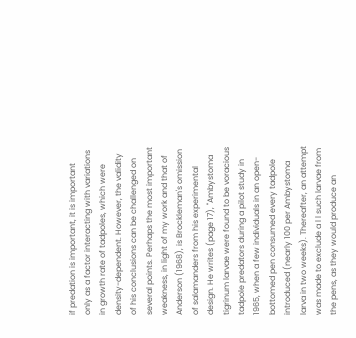if predation is important, it is important only as a factor interacting with variations in growth rate of tadpoles, which were density-dependent. However, the validity of his conclusions can be challenged on several points. Perhaps the most important weakness, in light of my work and that of Anderson (1968), is Brockleman's omission of salamanders from his experimental design. He writes (page 17), "Ambystoma  tigrinum larvae were found to be voracious tadpole predators during a pilot study in 1965, when a few individuals in an open-bottomed pen consumed every tadpole introduced (nearly 100 per Ambystoma larva in two weeks). Thereafter, an attempt was made to exclude a l l such larvae from the pens, as they would produce an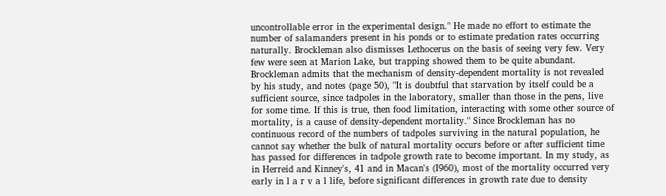uncontrollable error in the experimental design." He made no effort to estimate the number of salamanders present in his ponds or to estimate predation rates occurring naturally. Brockleman also dismisses Lethocerus on the basis of seeing very few. Very few were seen at Marion Lake, but trapping showed them to be quite abundant. Brockleman admits that the mechanism of density-dependent mortality is not revealed by his study, and notes (page 50), "It is doubtful that starvation by itself could be a sufficient source, since tadpoles in the laboratory, smaller than those in the pens, live for some time. If this is true, then food limitation, interacting with some other source of mortality, is a cause of density-dependent mortality." Since Brockleman has no continuous record of the numbers of tadpoles surviving in the natural population, he cannot say whether the bulk of natural mortality occurs before or after sufficient time has passed for differences in tadpole growth rate to become important. In my study, as in Herreid and Kinney's, 41 and in Macan's (I960), most of the mortality occurred very early in l a r v a l life, before significant differences in growth rate due to density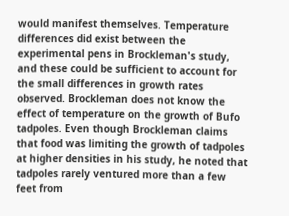would manifest themselves. Temperature differences did exist between the experimental pens in Brockleman's study, and these could be sufficient to account for the small differences in growth rates observed. Brockleman does not know the effect of temperature on the growth of Bufo tadpoles. Even though Brockleman claims that food was limiting the growth of tadpoles at higher densities in his study, he noted that tadpoles rarely ventured more than a few feet from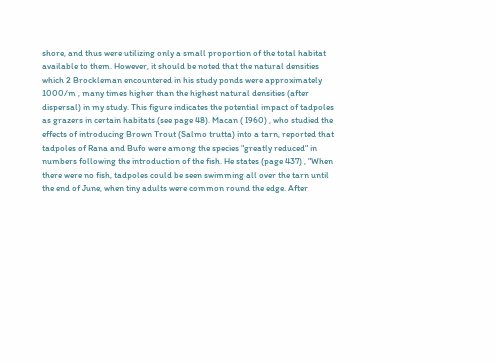shore, and thus were utilizing only a small proportion of the total habitat available to them. However, it should be noted that the natural densities which 2 Brockleman encountered in his study ponds were approximately 1000/m , many times higher than the highest natural densities (after dispersal) in my study. This figure indicates the potential impact of tadpoles as grazers in certain habitats (see page 48). Macan ( I960) , who studied the effects of introducing Brown Trout (Salmo trutta) into a tarn, reported that tadpoles of Rana and Bufo were among the species "greatly reduced" in numbers following the introduction of the fish. He states (page 437) , "When there were no fish, tadpoles could be seen swimming all over the tarn until the end of June, when tiny adults were common round the edge. After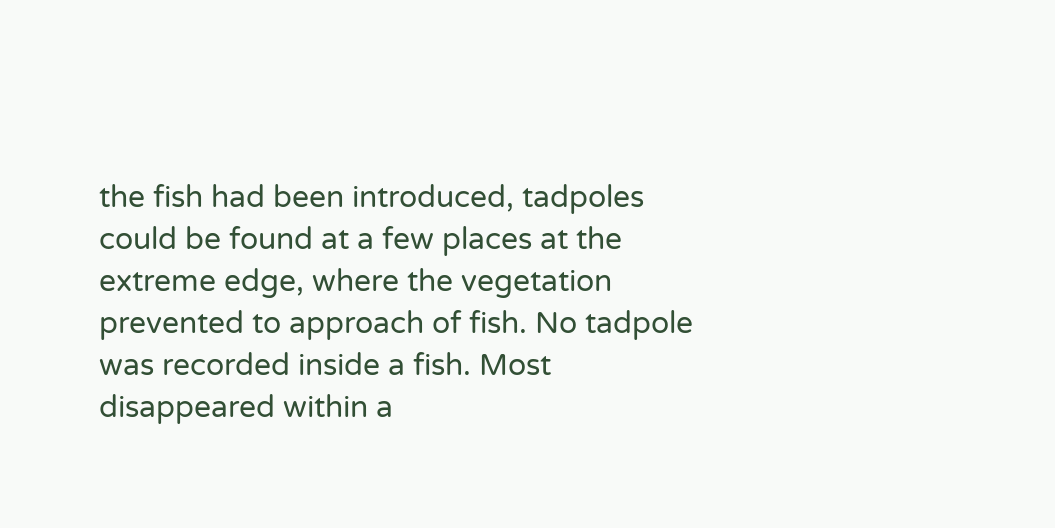the fish had been introduced, tadpoles could be found at a few places at the extreme edge, where the vegetation prevented to approach of fish. No tadpole was recorded inside a fish. Most disappeared within a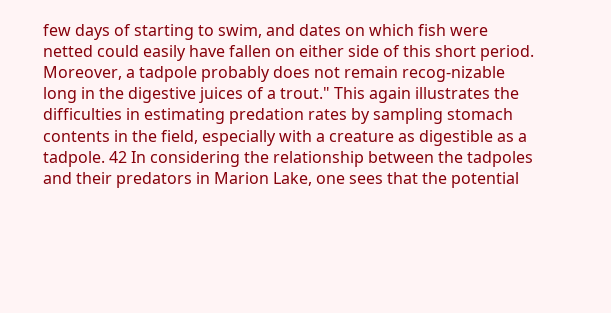few days of starting to swim, and dates on which fish were netted could easily have fallen on either side of this short period. Moreover, a tadpole probably does not remain recog-nizable long in the digestive juices of a trout." This again illustrates the difficulties in estimating predation rates by sampling stomach contents in the field, especially with a creature as digestible as a tadpole. 42 In considering the relationship between the tadpoles and their predators in Marion Lake, one sees that the potential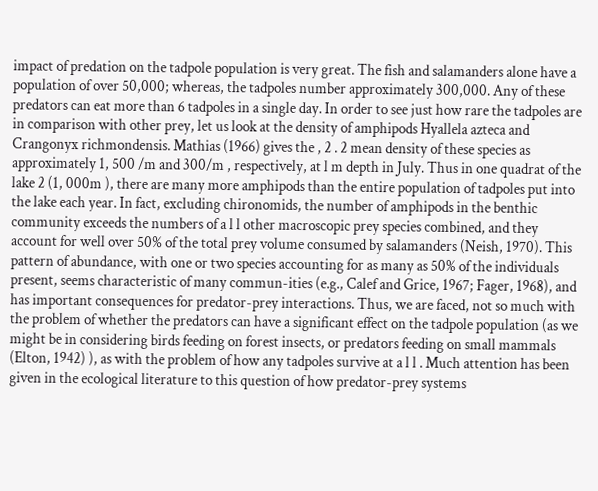impact of predation on the tadpole population is very great. The fish and salamanders alone have a population of over 50,000; whereas, the tadpoles number approximately 300,000. Any of these predators can eat more than 6 tadpoles in a single day. In order to see just how rare the tadpoles are in comparison with other prey, let us look at the density of amphipods Hyallela azteca and Crangonyx richmondensis. Mathias (1966) gives the , 2 . 2 mean density of these species as approximately 1, 500 /m and 300/m , respectively, at l m depth in July. Thus in one quadrat of the lake 2 (1, 000m ), there are many more amphipods than the entire population of tadpoles put into the lake each year. In fact, excluding chironomids, the number of amphipods in the benthic community exceeds the numbers of a l l other macroscopic prey species combined, and they account for well over 50% of the total prey volume consumed by salamanders (Neish, 1970). This pattern of abundance, with one or two species accounting for as many as 50% of the individuals present, seems characteristic of many commun-ities (e.g., Calef and Grice, 1967; Fager, 1968), and has important consequences for predator-prey interactions. Thus, we are faced, not so much with the problem of whether the predators can have a significant effect on the tadpole population (as we might be in considering birds feeding on forest insects, or predators feeding on small mammals (Elton, 1942) ), as with the problem of how any tadpoles survive at a l l . Much attention has been given in the ecological literature to this question of how predator-prey systems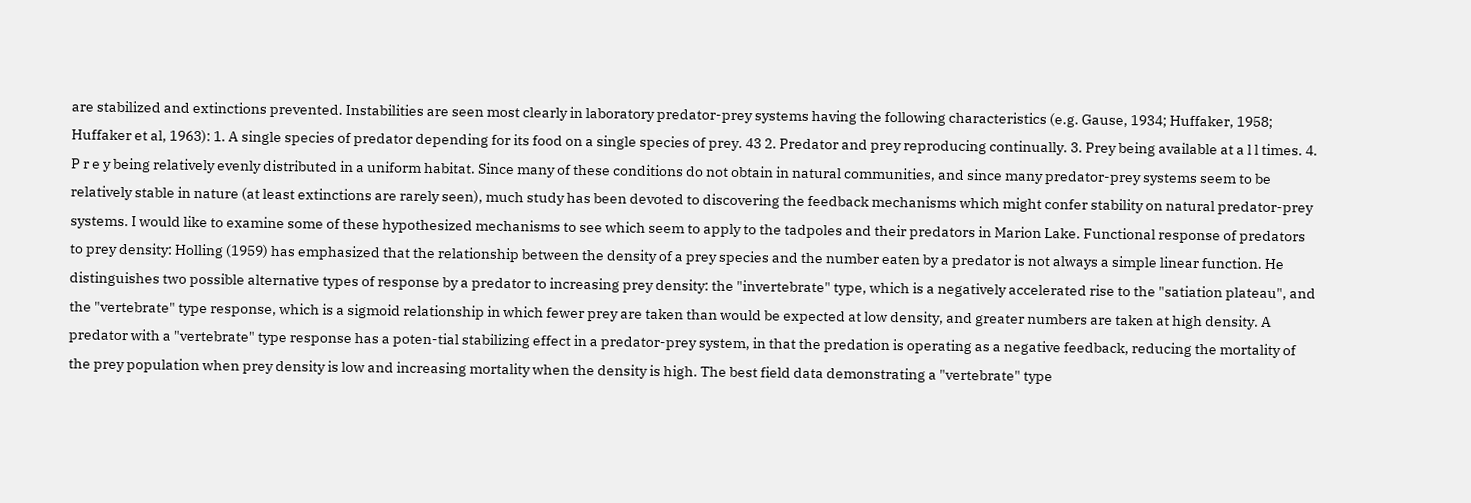are stabilized and extinctions prevented. Instabilities are seen most clearly in laboratory predator-prey systems having the following characteristics (e.g. Gause, 1934; Huffaker, 1958; Huffaker et al, 1963): 1. A single species of predator depending for its food on a single species of prey. 43 2. Predator and prey reproducing continually. 3. Prey being available at a l l times. 4. P r e y being relatively evenly distributed in a uniform habitat. Since many of these conditions do not obtain in natural communities, and since many predator-prey systems seem to be relatively stable in nature (at least extinctions are rarely seen), much study has been devoted to discovering the feedback mechanisms which might confer stability on natural predator-prey systems. I would like to examine some of these hypothesized mechanisms to see which seem to apply to the tadpoles and their predators in Marion Lake. Functional response of predators to prey density: Holling (1959) has emphasized that the relationship between the density of a prey species and the number eaten by a predator is not always a simple linear function. He distinguishes two possible alternative types of response by a predator to increasing prey density: the "invertebrate" type, which is a negatively accelerated rise to the "satiation plateau", and the "vertebrate" type response, which is a sigmoid relationship in which fewer prey are taken than would be expected at low density, and greater numbers are taken at high density. A predator with a "vertebrate" type response has a poten-tial stabilizing effect in a predator-prey system, in that the predation is operating as a negative feedback, reducing the mortality of the prey population when prey density is low and increasing mortality when the density is high. The best field data demonstrating a "vertebrate" type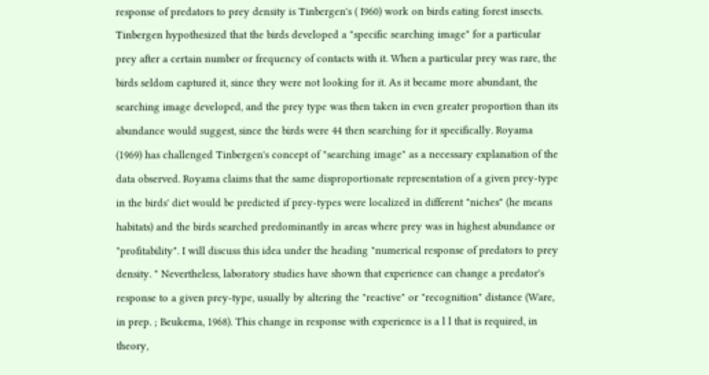response of predators to prey density is Tinbergen's ( I960) work on birds eating forest insects. Tinbergen hypothesized that the birds developed a "specific searching image" for a particular prey after a certain number or frequency of contacts with it. When a particular prey was rare, the birds seldom captured it, since they were not looking for it. As it became more abundant, the searching image developed, and the prey type was then taken in even greater proportion than its abundance would suggest, since the birds were 44 then searching for it specifically. Royama (1969) has challenged Tinbergen's concept of "searching image" as a necessary explanation of the data observed. Royama claims that the same disproportionate representation of a given prey-type in the birds' diet would be predicted if prey-types were localized in different "niches" (he means habitats) and the birds searched predominantly in areas where prey was in highest abundance or "profitability". I will discuss this idea under the heading "numerical response of predators to prey density. " Nevertheless, laboratory studies have shown that experience can change a predator's response to a given prey-type, usually by altering the "reactive" or "recognition" distance (Ware, in prep. ; Beukema, 1968). This change in response with experience is a l l that is required, in theory,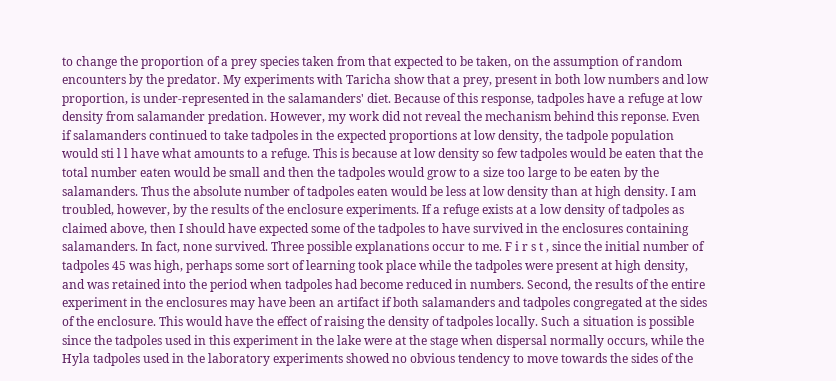to change the proportion of a prey species taken from that expected to be taken, on the assumption of random encounters by the predator. My experiments with Taricha show that a prey, present in both low numbers and low proportion, is under-represented in the salamanders' diet. Because of this response, tadpoles have a refuge at low density from salamander predation. However, my work did not reveal the mechanism behind this reponse. Even if salamanders continued to take tadpoles in the expected proportions at low density, the tadpole population would sti l l have what amounts to a refuge. This is because at low density so few tadpoles would be eaten that the total number eaten would be small and then the tadpoles would grow to a size too large to be eaten by the salamanders. Thus the absolute number of tadpoles eaten would be less at low density than at high density. I am troubled, however, by the results of the enclosure experiments. If a refuge exists at a low density of tadpoles as claimed above, then I should have expected some of the tadpoles to have survived in the enclosures containing salamanders. In fact, none survived. Three possible explanations occur to me. F i r s t , since the initial number of tadpoles 45 was high, perhaps some sort of learning took place while the tadpoles were present at high density, and was retained into the period when tadpoles had become reduced in numbers. Second, the results of the entire experiment in the enclosures may have been an artifact if both salamanders and tadpoles congregated at the sides of the enclosure. This would have the effect of raising the density of tadpoles locally. Such a situation is possible since the tadpoles used in this experiment in the lake were at the stage when dispersal normally occurs, while the Hyla tadpoles used in the laboratory experiments showed no obvious tendency to move towards the sides of the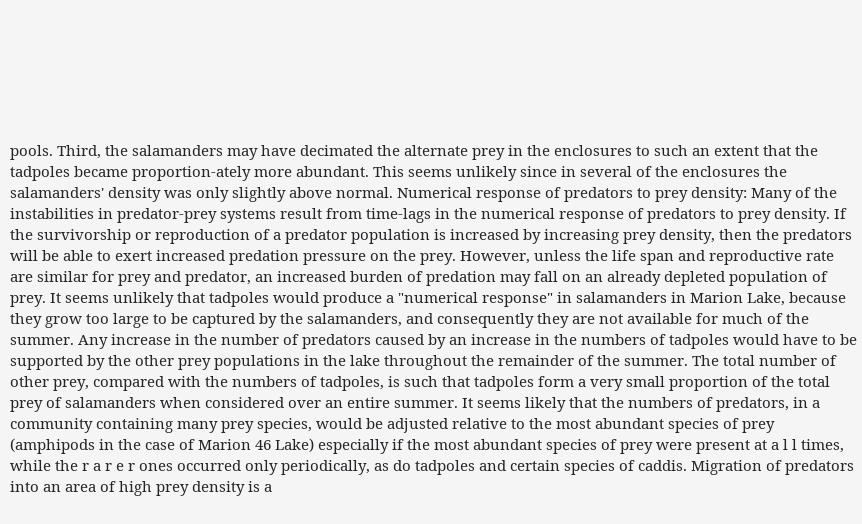pools. Third, the salamanders may have decimated the alternate prey in the enclosures to such an extent that the tadpoles became proportion-ately more abundant. This seems unlikely since in several of the enclosures the salamanders' density was only slightly above normal. Numerical response of predators to prey density: Many of the instabilities in predator-prey systems result from time-lags in the numerical response of predators to prey density. If the survivorship or reproduction of a predator population is increased by increasing prey density, then the predators will be able to exert increased predation pressure on the prey. However, unless the life span and reproductive rate are similar for prey and predator, an increased burden of predation may fall on an already depleted population of prey. It seems unlikely that tadpoles would produce a "numerical response" in salamanders in Marion Lake, because they grow too large to be captured by the salamanders, and consequently they are not available for much of the summer. Any increase in the number of predators caused by an increase in the numbers of tadpoles would have to be supported by the other prey populations in the lake throughout the remainder of the summer. The total number of other prey, compared with the numbers of tadpoles, is such that tadpoles form a very small proportion of the total prey of salamanders when considered over an entire summer. It seems likely that the numbers of predators, in a community containing many prey species, would be adjusted relative to the most abundant species of prey (amphipods in the case of Marion 46 Lake) especially if the most abundant species of prey were present at a l l times, while the r a r e r ones occurred only periodically, as do tadpoles and certain species of caddis. Migration of predators into an area of high prey density is a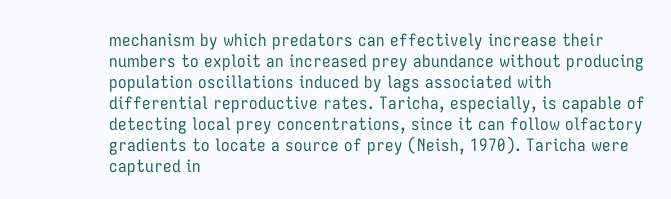mechanism by which predators can effectively increase their numbers to exploit an increased prey abundance without producing population oscillations induced by lags associated with differential reproductive rates. Taricha, especially, is capable of detecting local prey concentrations, since it can follow olfactory gradients to locate a source of prey (Neish, 1970). Taricha were captured in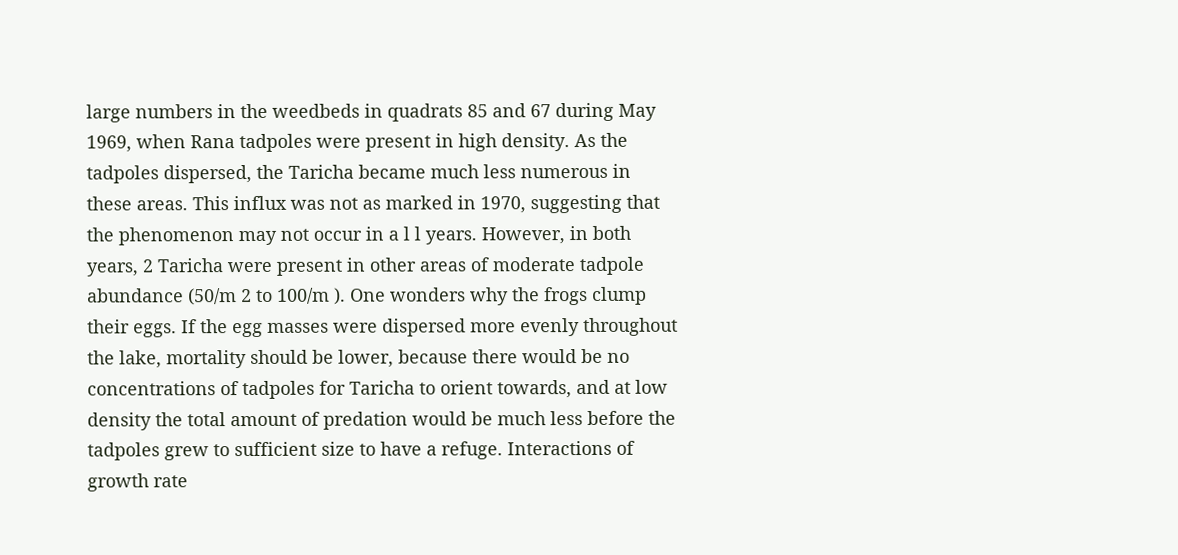large numbers in the weedbeds in quadrats 85 and 67 during May 1969, when Rana tadpoles were present in high density. As the tadpoles dispersed, the Taricha became much less numerous in these areas. This influx was not as marked in 1970, suggesting that the phenomenon may not occur in a l l years. However, in both years, 2 Taricha were present in other areas of moderate tadpole abundance (50/m 2 to 100/m ). One wonders why the frogs clump their eggs. If the egg masses were dispersed more evenly throughout the lake, mortality should be lower, because there would be no concentrations of tadpoles for Taricha to orient towards, and at low density the total amount of predation would be much less before the tadpoles grew to sufficient size to have a refuge. Interactions of growth rate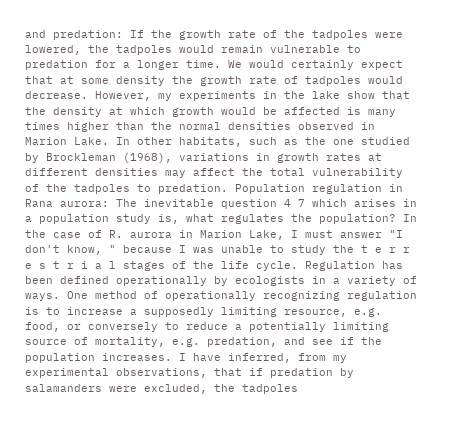and predation: If the growth rate of the tadpoles were lowered, the tadpoles would remain vulnerable to predation for a longer time. We would certainly expect that at some density the growth rate of tadpoles would decrease. However, my experiments in the lake show that the density at which growth would be affected is many times higher than the normal densities observed in Marion Lake. In other habitats, such as the one studied by Brockleman (1968), variations in growth rates at different densities may affect the total vulnerability of the tadpoles to predation. Population regulation in Rana aurora: The inevitable question 4 7 which arises in a population study is, what regulates the population? In the case of R. aurora in Marion Lake, I must answer "I don't know, " because I was unable to study the t e r r e s t r i a l stages of the life cycle. Regulation has been defined operationally by ecologists in a variety of ways. One method of operationally recognizing regulation is to increase a supposedly limiting resource, e.g. food, or conversely to reduce a potentially limiting source of mortality, e.g. predation, and see if the population increases. I have inferred, from my experimental observations, that if predation by salamanders were excluded, the tadpoles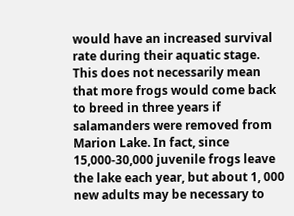would have an increased survival rate during their aquatic stage. This does not necessarily mean that more frogs would come back to breed in three years if salamanders were removed from Marion Lake. In fact, since 15,000-30,000 juvenile frogs leave the lake each year, but about 1, 000 new adults may be necessary to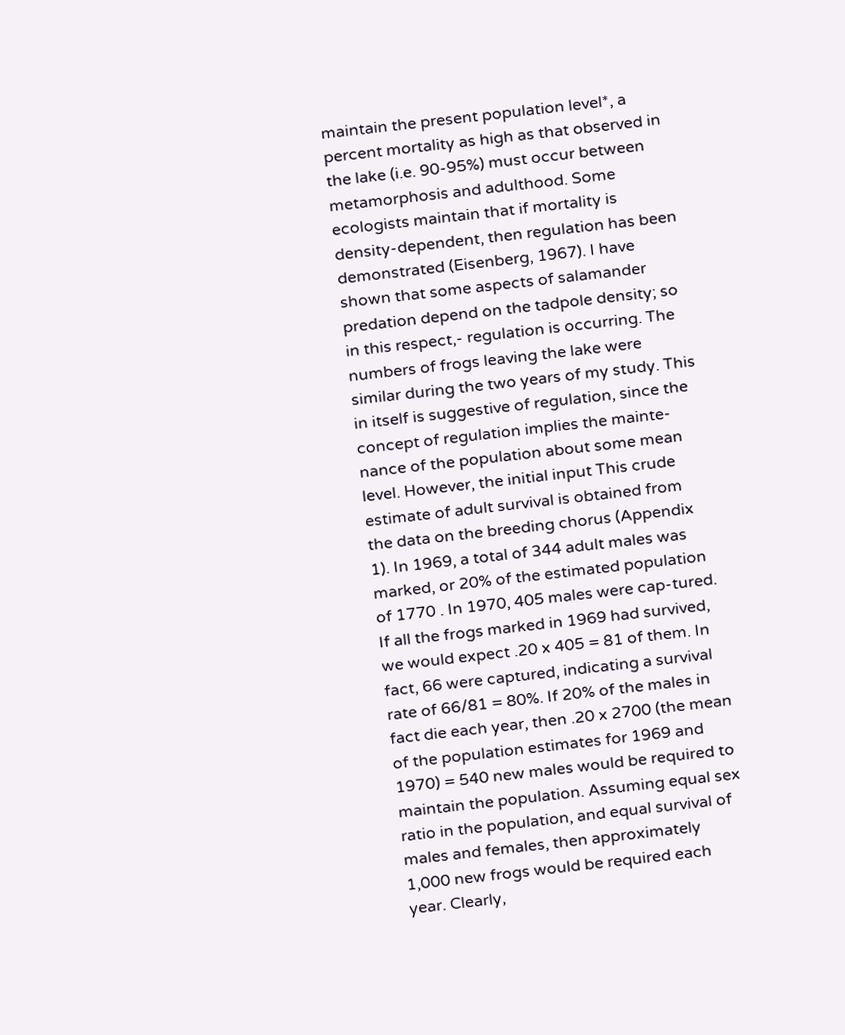maintain the present population level*, a percent mortality as high as that observed in the lake (i.e. 90-95%) must occur between metamorphosis and adulthood. Some ecologists maintain that if mortality is density-dependent, then regulation has been demonstrated (Eisenberg, 1967). I have shown that some aspects of salamander predation depend on the tadpole density; so in this respect,- regulation is occurring. The numbers of frogs leaving the lake were similar during the two years of my study. This in itself is suggestive of regulation, since the concept of regulation implies the mainte-nance of the population about some mean level. However, the initial input This crude estimate of adult survival is obtained from the data on the breeding chorus (Appendix 1). In 1969, a total of 344 adult males was marked, or 20% of the estimated population of 1770 . In 1970, 405 males were cap-tured. If all the frogs marked in 1969 had survived, we would expect .20 x 405 = 81 of them. In fact, 66 were captured, indicating a survival rate of 66/81 = 80%. If 20% of the males in fact die each year, then .20 x 2700 (the mean of the population estimates for 1969 and 1970) = 540 new males would be required to maintain the population. Assuming equal sex ratio in the population, and equal survival of males and females, then approximately 1,000 new frogs would be required each year. Clearly,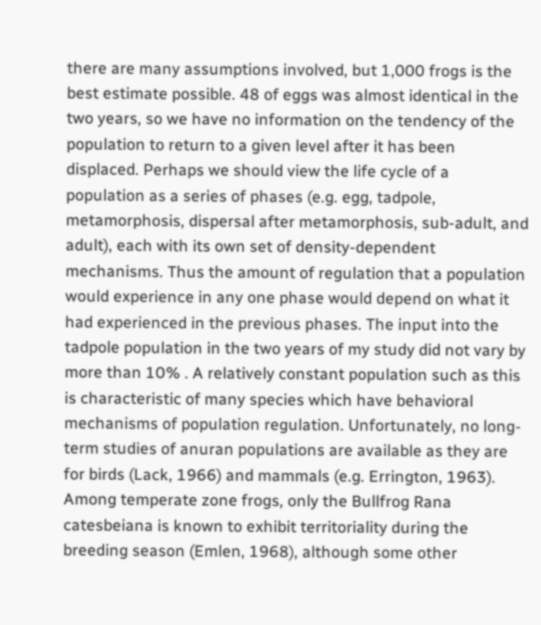there are many assumptions involved, but 1,000 frogs is the best estimate possible. 48 of eggs was almost identical in the two years, so we have no information on the tendency of the population to return to a given level after it has been displaced. Perhaps we should view the life cycle of a population as a series of phases (e.g. egg, tadpole, metamorphosis, dispersal after metamorphosis, sub-adult, and adult), each with its own set of density-dependent mechanisms. Thus the amount of regulation that a population would experience in any one phase would depend on what it had experienced in the previous phases. The input into the tadpole population in the two years of my study did not vary by more than 10% . A relatively constant population such as this is characteristic of many species which have behavioral mechanisms of population regulation. Unfortunately, no long-term studies of anuran populations are available as they are for birds (Lack, 1966) and mammals (e.g. Errington, 1963). Among temperate zone frogs, only the Bullfrog Rana catesbeiana is known to exhibit territoriality during the breeding season (Emlen, 1968), although some other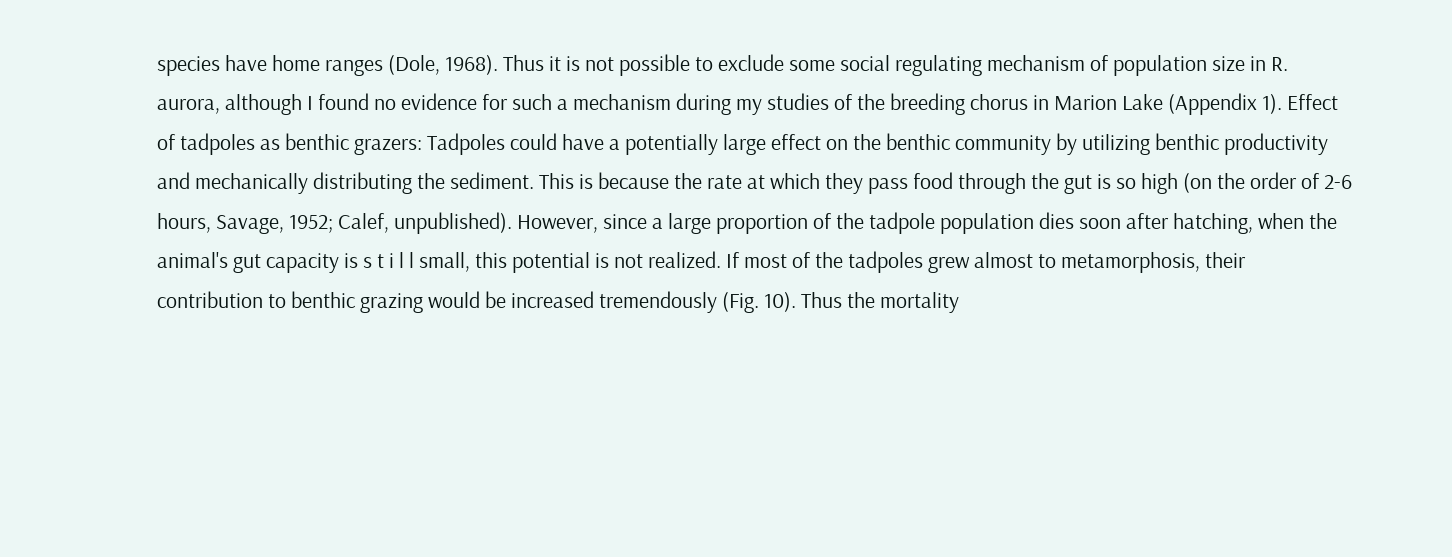species have home ranges (Dole, 1968). Thus it is not possible to exclude some social regulating mechanism of population size in R. aurora, although I found no evidence for such a mechanism during my studies of the breeding chorus in Marion Lake (Appendix 1). Effect of tadpoles as benthic grazers: Tadpoles could have a potentially large effect on the benthic community by utilizing benthic productivity and mechanically distributing the sediment. This is because the rate at which they pass food through the gut is so high (on the order of 2-6 hours, Savage, 1952; Calef, unpublished). However, since a large proportion of the tadpole population dies soon after hatching, when the animal's gut capacity is s t i l l small, this potential is not realized. If most of the tadpoles grew almost to metamorphosis, their contribution to benthic grazing would be increased tremendously (Fig. 10). Thus the mortality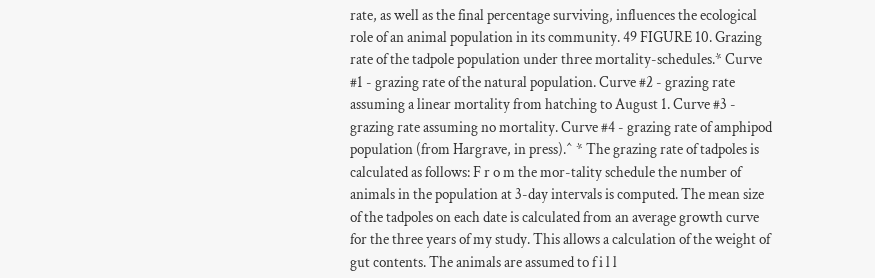rate, as well as the final percentage surviving, influences the ecological role of an animal population in its community. 49 FIGURE 10. Grazing rate of the tadpole population under three mortality-schedules.* Curve #1 - grazing rate of the natural population. Curve #2 - grazing rate assuming a linear mortality from hatching to August 1. Curve #3 - grazing rate assuming no mortality. Curve #4 - grazing rate of amphipod population (from Hargrave, in press).^ * The grazing rate of tadpoles is calculated as follows: F r o m the mor-tality schedule the number of animals in the population at 3-day intervals is computed. The mean size of the tadpoles on each date is calculated from an average growth curve for the three years of my study. This allows a calculation of the weight of gut contents. The animals are assumed to f i l l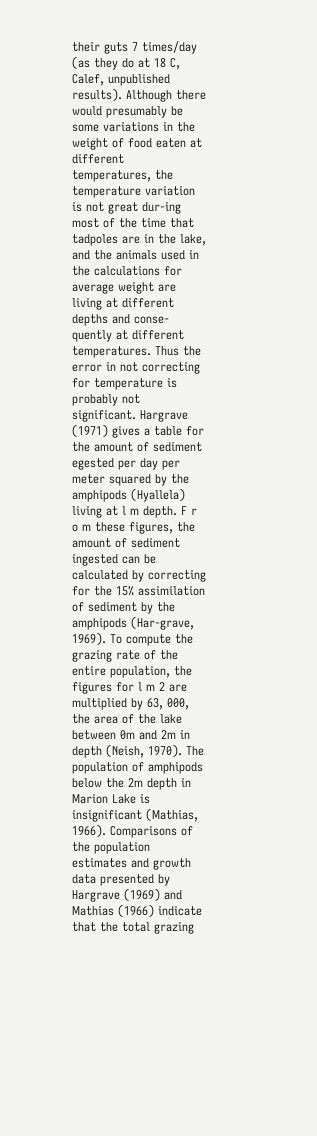their guts 7 times/day (as they do at 18 C, Calef, unpublished results). Although there would presumably be some variations in the weight of food eaten at different temperatures, the temperature variation is not great dur-ing most of the time that tadpoles are in the lake, and the animals used in the calculations for average weight are living at different depths and conse-quently at different temperatures. Thus the error in not correcting for temperature is probably not significant. Hargrave (1971) gives a table for the amount of sediment egested per day per meter squared by the amphipods (Hyallela) living at l m depth. F r o m these figures, the amount of sediment ingested can be calculated by correcting for the 15% assimilation of sediment by the amphipods (Har-grave, 1969). To compute the grazing rate of the entire population, the figures for l m 2 are multiplied by 63, 000, the area of the lake between 0m and 2m in depth (Neish, 1970). The population of amphipods below the 2m depth in Marion Lake is insignificant (Mathias, 1966). Comparisons of the population estimates and growth data presented by Hargrave (1969) and Mathias (1966) indicate that the total grazing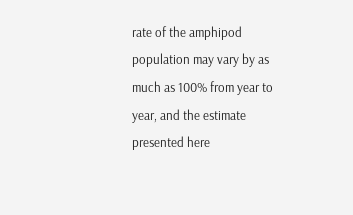rate of the amphipod population may vary by as much as 100% from year to year, and the estimate presented here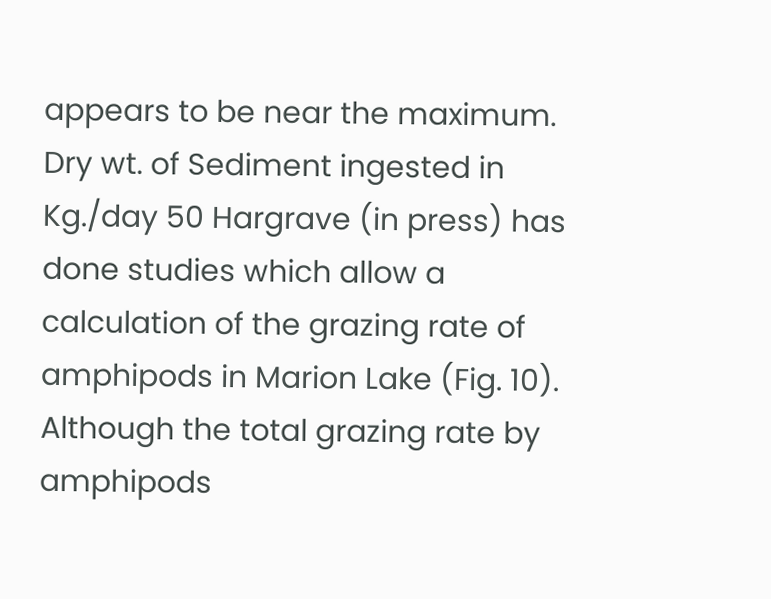appears to be near the maximum. Dry wt. of Sediment ingested in Kg./day 50 Hargrave (in press) has done studies which allow a calculation of the grazing rate of amphipods in Marion Lake (Fig. 10). Although the total grazing rate by amphipods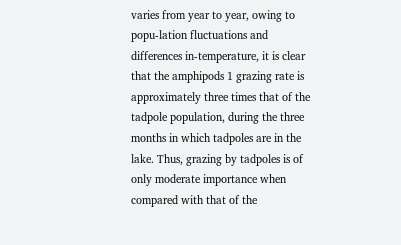varies from year to year, owing to popu-lation fluctuations and differences in-temperature, it is clear that the amphipods 1 grazing rate is approximately three times that of the tadpole population, during the three months in which tadpoles are in the lake. Thus, grazing by tadpoles is of only moderate importance when compared with that of the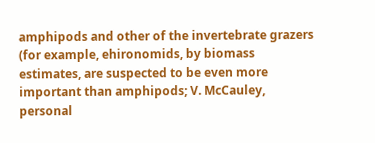amphipods and other of the invertebrate grazers (for example, ehironomids, by biomass estimates, are suspected to be even more important than amphipods; V. McCauley, personal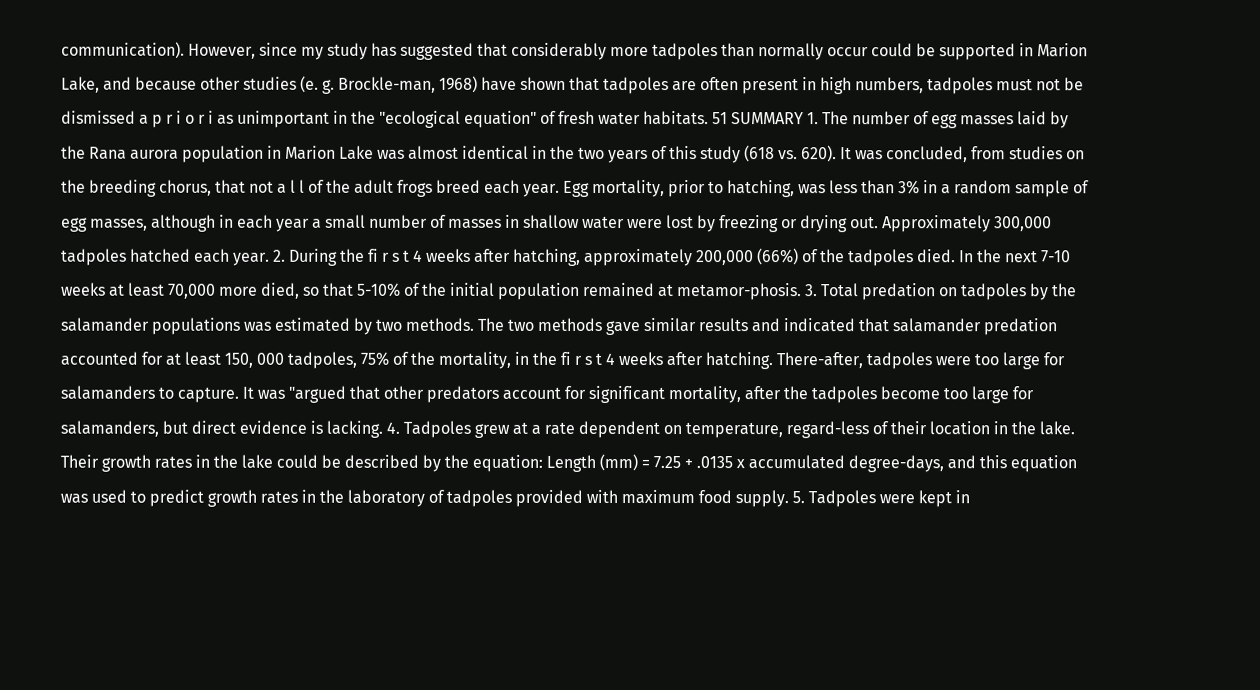communication). However, since my study has suggested that considerably more tadpoles than normally occur could be supported in Marion Lake, and because other studies (e. g. Brockle-man, 1968) have shown that tadpoles are often present in high numbers, tadpoles must not be dismissed a p r i o r i as unimportant in the "ecological equation" of fresh water habitats. 51 SUMMARY 1. The number of egg masses laid by the Rana aurora population in Marion Lake was almost identical in the two years of this study (618 vs. 620). It was concluded, from studies on the breeding chorus, that not a l l of the adult frogs breed each year. Egg mortality, prior to hatching, was less than 3% in a random sample of egg masses, although in each year a small number of masses in shallow water were lost by freezing or drying out. Approximately 300,000 tadpoles hatched each year. 2. During the fi r s t 4 weeks after hatching, approximately 200,000 (66%) of the tadpoles died. In the next 7-10 weeks at least 70,000 more died, so that 5-10% of the initial population remained at metamor-phosis. 3. Total predation on tadpoles by the salamander populations was estimated by two methods. The two methods gave similar results and indicated that salamander predation accounted for at least 150, 000 tadpoles, 75% of the mortality, in the fi r s t 4 weeks after hatching. There-after, tadpoles were too large for salamanders to capture. It was "argued that other predators account for significant mortality, after the tadpoles become too large for salamanders, but direct evidence is lacking. 4. Tadpoles grew at a rate dependent on temperature, regard-less of their location in the lake. Their growth rates in the lake could be described by the equation: Length (mm) = 7.25 + .0135 x accumulated degree-days, and this equation was used to predict growth rates in the laboratory of tadpoles provided with maximum food supply. 5. Tadpoles were kept in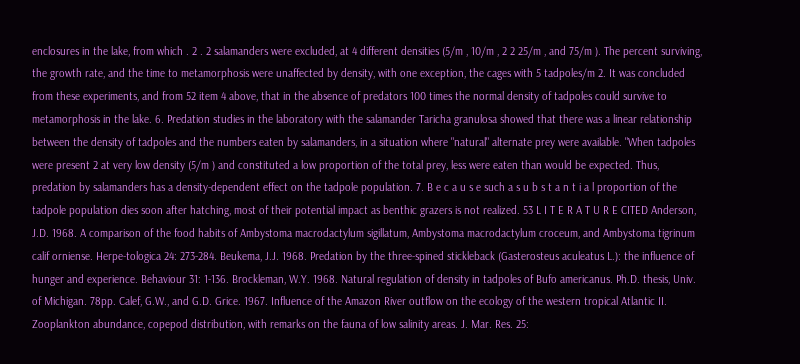enclosures in the lake, from which . 2 . 2 salamanders were excluded, at 4 different densities (5/m , 10/m , 2 2 25/m , and 75/m ). The percent surviving, the growth rate, and the time to metamorphosis were unaffected by density, with one exception, the cages with 5 tadpoles/m 2. It was concluded from these experiments, and from 52 item 4 above, that in the absence of predators 100 times the normal density of tadpoles could survive to metamorphosis in the lake. 6. Predation studies in the laboratory with the salamander Taricha granulosa showed that there was a linear relationship between the density of tadpoles and the numbers eaten by salamanders, in a situation where "natural" alternate prey were available. "When tadpoles were present 2 at very low density (5/m ) and constituted a low proportion of the total prey, less were eaten than would be expected. Thus, predation by salamanders has a density-dependent effect on the tadpole population. 7. B e c a u s e such a s u b s t a n t i a l proportion of the tadpole population dies soon after hatching, most of their potential impact as benthic grazers is not realized. 53 L I T E R A T U R E CITED Anderson, J.D. 1968. A comparison of the food habits of Ambystoma macrodactylum sigillatum, Ambystoma macrodactylum croceum, and Ambystoma tigrinum calif orniense. Herpe-tologica 24: 273-284. Beukema, J.J. 1968. Predation by the three-spined stickleback (Gasterosteus aculeatus L.): the influence of hunger and experience. Behaviour 31: 1-136. Brockleman, W.Y. 1968. Natural regulation of density in tadpoles of Bufo americanus. Ph.D. thesis, Univ. of Michigan. 78pp. Calef, G.W., and G.D. Grice. 1967. Influence of the Amazon River outflow on the ecology of the western tropical Atlantic II. Zooplankton abundance, copepod distribution, with remarks on the fauna of low salinity areas. J. Mar. Res. 25: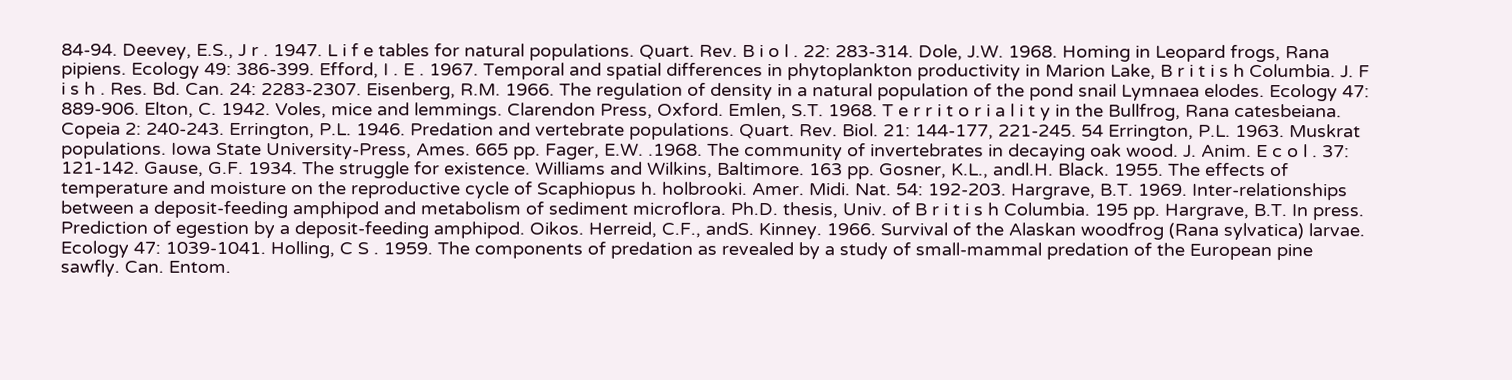84-94. Deevey, E.S., J r . 1947. L i f e tables for natural populations. Quart. Rev. B i o l . 22: 283-314. Dole, J.W. 1968. Homing in Leopard frogs, Rana pipiens. Ecology 49: 386-399. Efford, I . E . 1967. Temporal and spatial differences in phytoplankton productivity in Marion Lake, B r i t i s h Columbia. J. F i s h . Res. Bd. Can. 24: 2283-2307. Eisenberg, R.M. 1966. The regulation of density in a natural population of the pond snail Lymnaea elodes. Ecology 47: 889-906. Elton, C. 1942. Voles, mice and lemmings. Clarendon Press, Oxford. Emlen, S.T. 1968. T e r r i t o r i a l i t y in the Bullfrog, Rana catesbeiana. Copeia 2: 240-243. Errington, P.L. 1946. Predation and vertebrate populations. Quart. Rev. Biol. 21: 144-177, 221-245. 54 Errington, P.L. 1963. Muskrat populations. Iowa State University-Press, Ames. 665 pp. Fager, E.W. .1968. The community of invertebrates in decaying oak wood. J. Anim. E c o l . 37: 121-142. Gause, G.F. 1934. The struggle for existence. Williams and Wilkins, Baltimore. 163 pp. Gosner, K.L., andl.H. Black. 1955. The effects of temperature and moisture on the reproductive cycle of Scaphiopus h. holbrooki. Amer. Midi. Nat. 54: 192-203. Hargrave, B.T. 1969. Inter-relationships between a deposit-feeding amphipod and metabolism of sediment microflora. Ph.D. thesis, Univ. of B r i t i s h Columbia. 195 pp. Hargrave, B.T. In press. Prediction of egestion by a deposit-feeding amphipod. Oikos. Herreid, C.F., andS. Kinney. 1966. Survival of the Alaskan woodfrog (Rana sylvatica) larvae. Ecology 47: 1039-1041. Holling, C S . 1959. The components of predation as revealed by a study of small-mammal predation of the European pine sawfly. Can. Entom.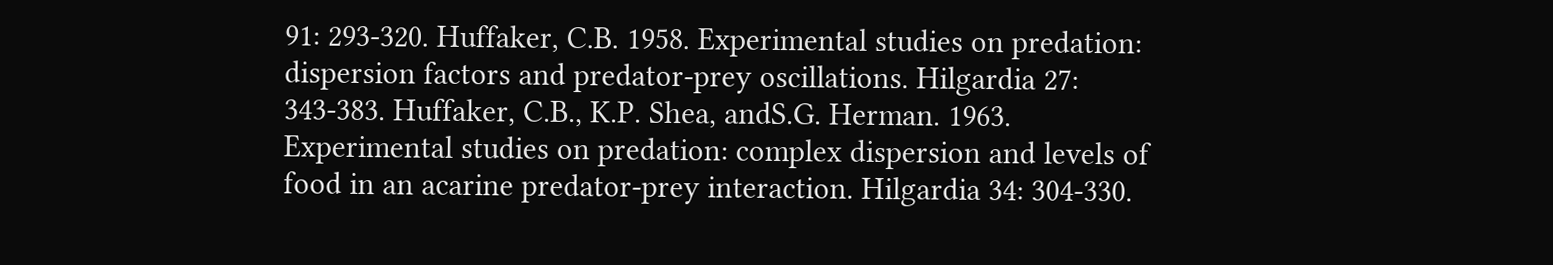91: 293-320. Huffaker, C.B. 1958. Experimental studies on predation: dispersion factors and predator-prey oscillations. Hilgardia 27: 343-383. Huffaker, C.B., K.P. Shea, andS.G. Herman. 1963. Experimental studies on predation: complex dispersion and levels of food in an acarine predator-prey interaction. Hilgardia 34: 304-330.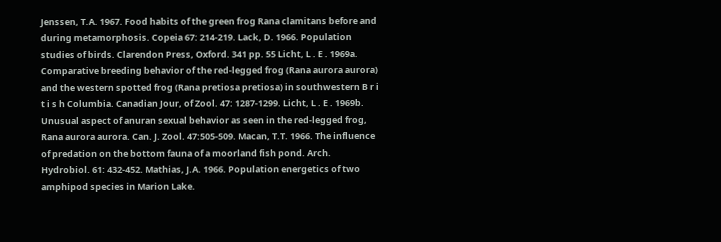Jenssen, T.A. 1967. Food habits of the green frog Rana clamitans before and during metamorphosis. Copeia 67: 214-219. Lack, D. 1966. Population studies of birds. Clarendon Press, Oxford. 341 pp. 55 Licht, L . E . 1969a. Comparative breeding behavior of the red-legged frog (Rana aurora aurora) and the western spotted frog (Rana pretiosa pretiosa) in southwestern B r i t i s h Columbia. Canadian Jour, of Zool. 47: 1287-1299. Licht, L . E . 1969b. Unusual aspect of anuran sexual behavior as seen in the red-legged frog, Rana aurora aurora. Can. J. Zool. 47:505-509. Macan, T.T. 1966. The influence of predation on the bottom fauna of a moorland fish pond. Arch. Hydrobiol. 61: 432-452. Mathias, J.A. 1966. Population energetics of two amphipod species in Marion Lake.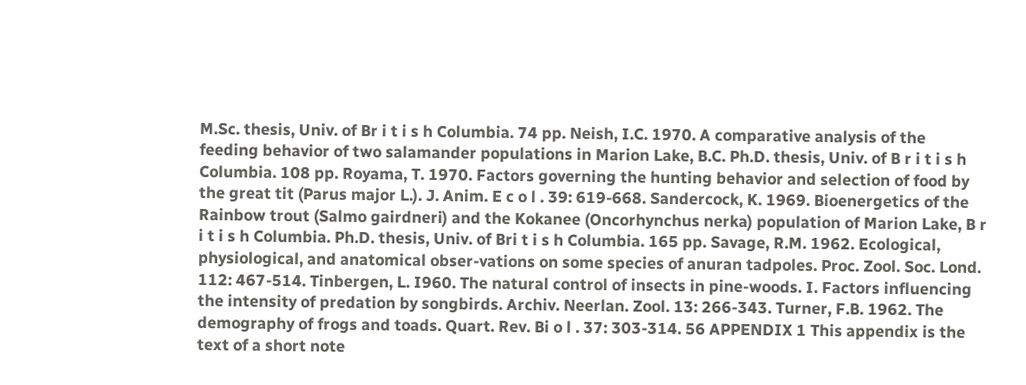M.Sc. thesis, Univ. of Br i t i s h Columbia. 74 pp. Neish, I.C. 1970. A comparative analysis of the feeding behavior of two salamander populations in Marion Lake, B.C. Ph.D. thesis, Univ. of B r i t i s h Columbia. 108 pp. Royama, T. 1970. Factors governing the hunting behavior and selection of food by the great tit (Parus major L.). J. Anim. E c o l . 39: 619-668. Sandercock, K. 1969. Bioenergetics of the Rainbow trout (Salmo gairdneri) and the Kokanee (Oncorhynchus nerka) population of Marion Lake, B r i t i s h Columbia. Ph.D. thesis, Univ. of Bri t i s h Columbia. 165 pp. Savage, R.M. 1962. Ecological, physiological, and anatomical obser-vations on some species of anuran tadpoles. Proc. Zool. Soc. Lond. 112: 467-514. Tinbergen, L. I960. The natural control of insects in pine-woods. I. Factors influencing the intensity of predation by songbirds. Archiv. Neerlan. Zool. 13: 266-343. Turner, F.B. 1962. The demography of frogs and toads. Quart. Rev. Bi o l . 37: 303-314. 56 APPENDIX 1 This appendix is the text of a short note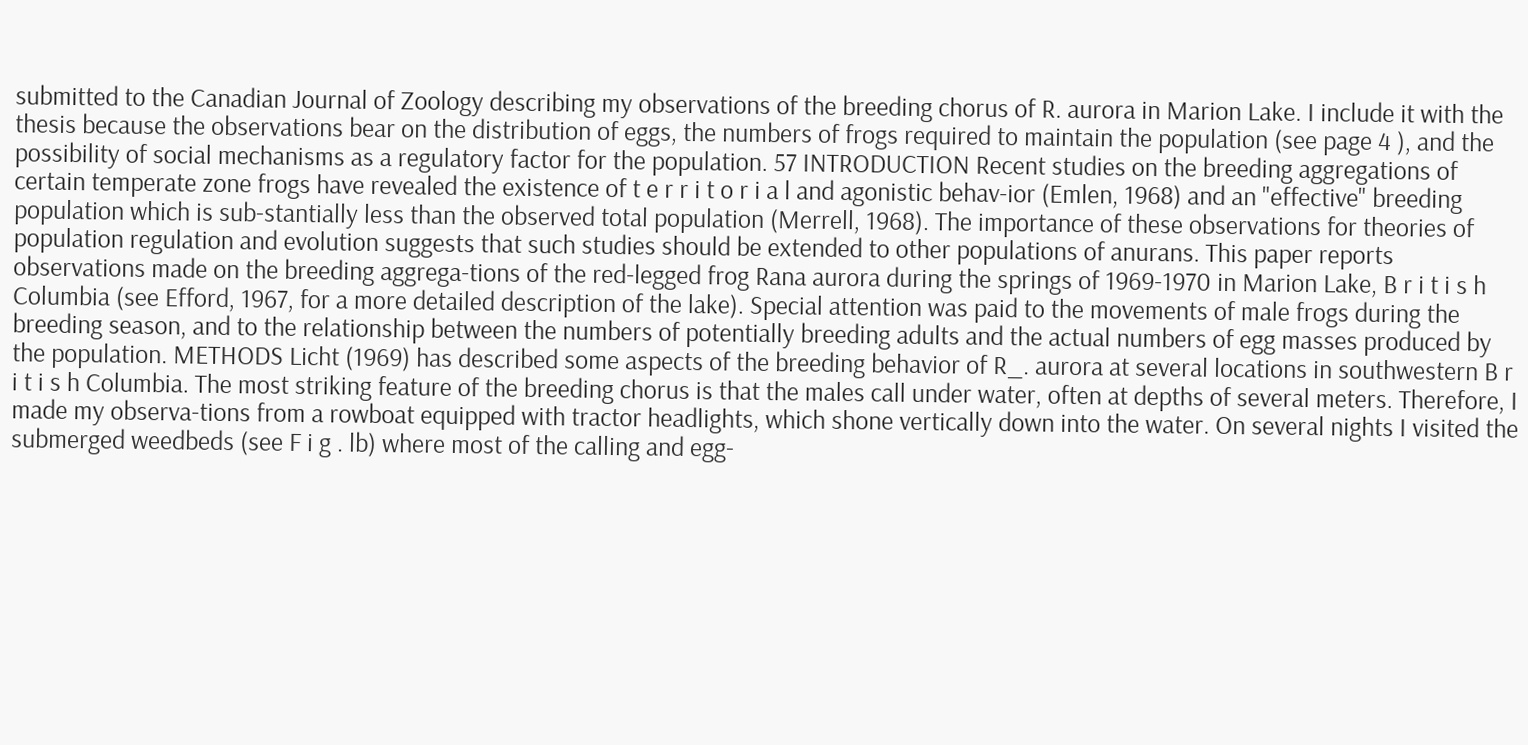submitted to the Canadian Journal of Zoology describing my observations of the breeding chorus of R. aurora in Marion Lake. I include it with the thesis because the observations bear on the distribution of eggs, the numbers of frogs required to maintain the population (see page 4 ), and the possibility of social mechanisms as a regulatory factor for the population. 57 INTRODUCTION Recent studies on the breeding aggregations of certain temperate zone frogs have revealed the existence of t e r r i t o r i a l and agonistic behav-ior (Emlen, 1968) and an "effective" breeding population which is sub-stantially less than the observed total population (Merrell, 1968). The importance of these observations for theories of population regulation and evolution suggests that such studies should be extended to other populations of anurans. This paper reports observations made on the breeding aggrega-tions of the red-legged frog Rana aurora during the springs of 1969-1970 in Marion Lake, B r i t i s h Columbia (see Efford, 1967, for a more detailed description of the lake). Special attention was paid to the movements of male frogs during the breeding season, and to the relationship between the numbers of potentially breeding adults and the actual numbers of egg masses produced by the population. METHODS Licht (1969) has described some aspects of the breeding behavior of R_. aurora at several locations in southwestern B r i t i s h Columbia. The most striking feature of the breeding chorus is that the males call under water, often at depths of several meters. Therefore, I made my observa-tions from a rowboat equipped with tractor headlights, which shone vertically down into the water. On several nights I visited the submerged weedbeds (see F i g . lb) where most of the calling and egg-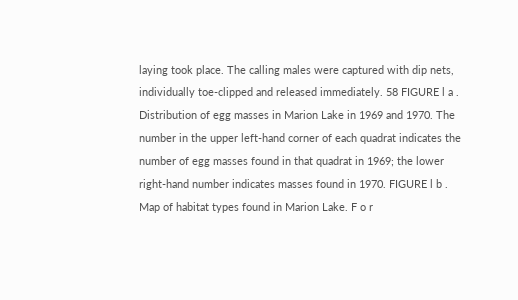laying took place. The calling males were captured with dip nets, individually toe-clipped and released immediately. 58 FIGURE l a . Distribution of egg masses in Marion Lake in 1969 and 1970. The number in the upper left-hand corner of each quadrat indicates the number of egg masses found in that quadrat in 1969; the lower right-hand number indicates masses found in 1970. FIGURE l b . Map of habitat types found in Marion Lake. F o r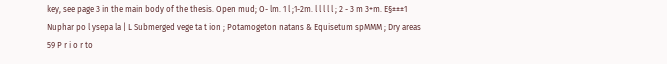key, see page 3 in the main body of the thesis. Open mud; O- lm. 1 l ;1-2m. l l l l l ; 2 - 3 m 3+m. E§±±±1 Nuphar po l ysepa la | L Submerged vege ta t ion ; Potamogeton natans & Equisetum spMMM ; Dry areas 59 P r i o r to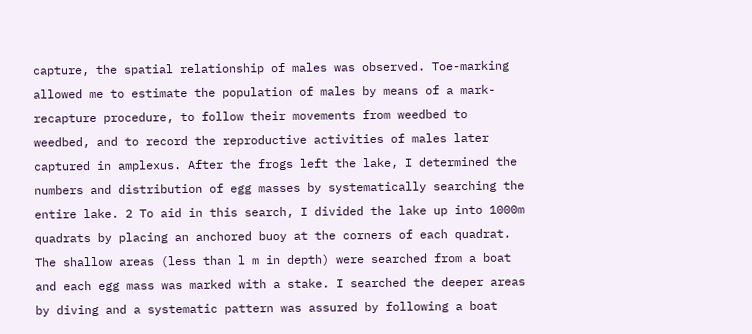capture, the spatial relationship of males was observed. Toe-marking allowed me to estimate the population of males by means of a mark-recapture procedure, to follow their movements from weedbed to weedbed, and to record the reproductive activities of males later captured in amplexus. After the frogs left the lake, I determined the numbers and distribution of egg masses by systematically searching the entire lake. 2 To aid in this search, I divided the lake up into 1000m quadrats by placing an anchored buoy at the corners of each quadrat. The shallow areas (less than l m in depth) were searched from a boat and each egg mass was marked with a stake. I searched the deeper areas by diving and a systematic pattern was assured by following a boat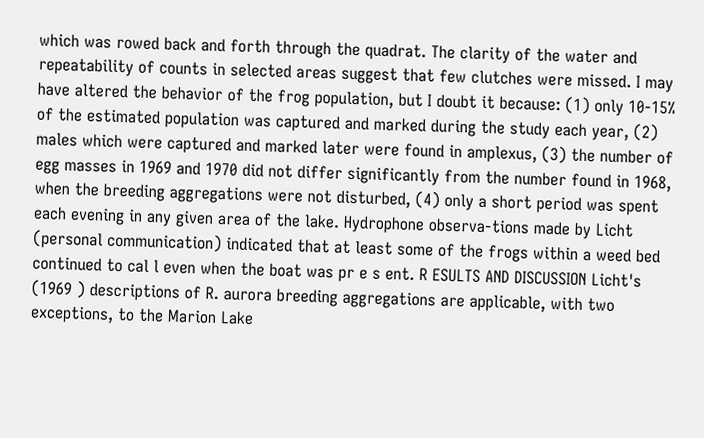which was rowed back and forth through the quadrat. The clarity of the water and repeatability of counts in selected areas suggest that few clutches were missed. I may have altered the behavior of the frog population, but I doubt it because: (1) only 10-15% of the estimated population was captured and marked during the study each year, (2) males which were captured and marked later were found in amplexus, (3) the number of egg masses in 1969 and 1970 did not differ significantly from the number found in 1968, when the breeding aggregations were not disturbed, (4) only a short period was spent each evening in any given area of the lake. Hydrophone observa-tions made by Licht (personal communication) indicated that at least some of the frogs within a weed bed continued to cal l even when the boat was pr e s ent. R ESULTS AND DISCUSSION Licht's (1969 ) descriptions of R. aurora breeding aggregations are applicable, with two exceptions, to the Marion Lake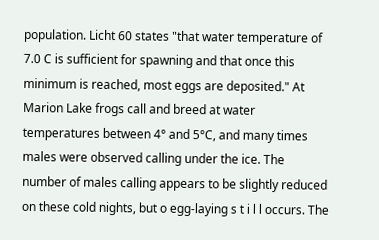population. Licht 60 states "that water temperature of 7.0 C is sufficient for spawning and that once this minimum is reached, most eggs are deposited." At Marion Lake frogs call and breed at water temperatures between 4° and 5°C, and many times males were observed calling under the ice. The number of males calling appears to be slightly reduced on these cold nights, but o egg-laying s t i l l occurs. The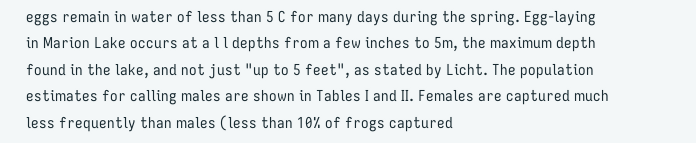eggs remain in water of less than 5 C for many days during the spring. Egg-laying in Marion Lake occurs at a l l depths from a few inches to 5m, the maximum depth found in the lake, and not just "up to 5 feet", as stated by Licht. The population estimates for calling males are shown in Tables I and II. Females are captured much less frequently than males (less than 10% of frogs captured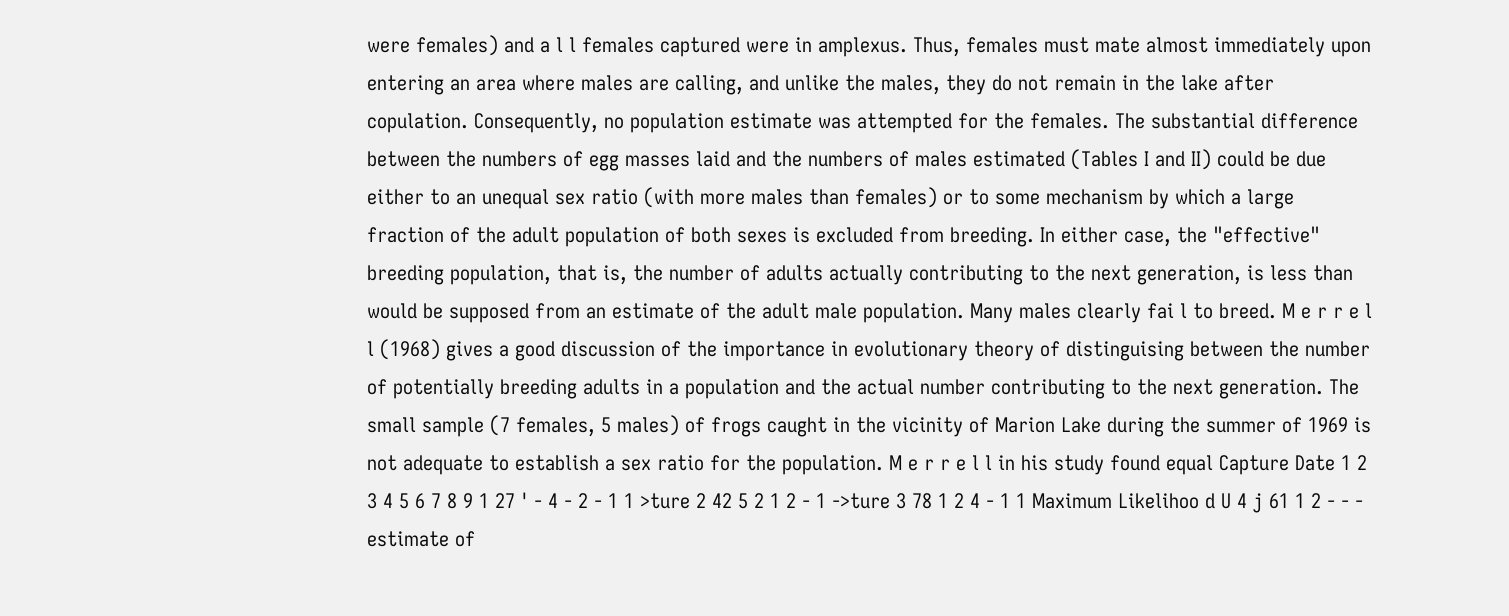were females) and a l l females captured were in amplexus. Thus, females must mate almost immediately upon entering an area where males are calling, and unlike the males, they do not remain in the lake after copulation. Consequently, no population estimate was attempted for the females. The substantial difference between the numbers of egg masses laid and the numbers of males estimated (Tables I and II) could be due either to an unequal sex ratio (with more males than females) or to some mechanism by which a large fraction of the adult population of both sexes is excluded from breeding. In either case, the "effective" breeding population, that is, the number of adults actually contributing to the next generation, is less than would be supposed from an estimate of the adult male population. Many males clearly fai l to breed. M e r r e l l (1968) gives a good discussion of the importance in evolutionary theory of distinguising between the number of potentially breeding adults in a population and the actual number contributing to the next generation. The small sample (7 females, 5 males) of frogs caught in the vicinity of Marion Lake during the summer of 1969 is not adequate to establish a sex ratio for the population. M e r r e l l in his study found equal Capture Date 1 2 3 4 5 6 7 8 9 1 27 ' - 4 - 2 - 1 1 >ture 2 42 5 2 1 2 - 1 ->ture 3 78 1 2 4 - 1 1 Maximum Likelihoo d U 4 j 61 1 2 - - - estimate of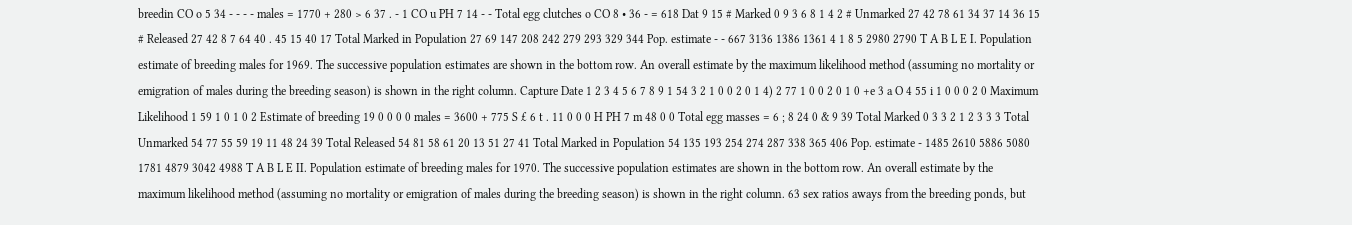breedin CO o 5 34 - - - - males = 1770 + 280 > 6 37 . - 1 CO u PH 7 14 - - Total egg clutches o CO 8 • 36 - = 618 Dat 9 15 # Marked 0 9 3 6 8 1 4 2 # Unmarked 27 42 78 61 34 37 14 36 15 # Released 27 42 8 7 64 40 . 45 15 40 17 Total Marked in Population 27 69 147 208 242 279 293 329 344 Pop. estimate - - 667 3136 1386 1361 4 1 8 5 2980 2790 T A B L E I. Population estimate of breeding males for 1969. The successive population estimates are shown in the bottom row. An overall estimate by the maximum likelihood method (assuming no mortality or emigration of males during the breeding season) is shown in the right column. Capture Date 1 2 3 4 5 6 7 8 9 1 54 3 2 1 0 0 2 0 1 4) 2 77 1 0 0 2 0 1 0 +e 3 a O 4 55 i 1 0 0 0 2 0 Maximum Likelihood 1 59 1 0 1 0 2 Estimate of breeding 19 0 0 0 0 males = 3600 + 775 S £ 6 t . 11 0 0 0 H PH 7 m 48 0 0 Total egg masses = 6 ; 8 24 0 & 9 39 Total Marked 0 3 3 2 1 2 3 3 3 Total Unmarked 54 77 55 59 19 11 48 24 39 Total Released 54 81 58 61 20 13 51 27 41 Total Marked in Population 54 135 193 254 274 287 338 365 406 Pop. estimate - 1485 2610 5886 5080 1781 4879 3042 4988 T A B L E II. Population estimate of breeding males for 1970. The successive population estimates are shown in the bottom row. An overall estimate by the maximum likelihood method (assuming no mortality or emigration of males during the breeding season) is shown in the right column. 63 sex ratios aways from the breeding ponds, but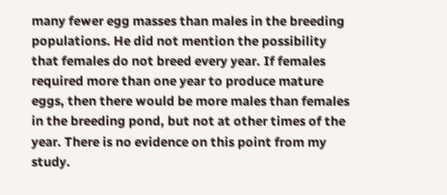many fewer egg masses than males in the breeding populations. He did not mention the possibility that females do not breed every year. If females required more than one year to produce mature eggs, then there would be more males than females in the breeding pond, but not at other times of the year. There is no evidence on this point from my study.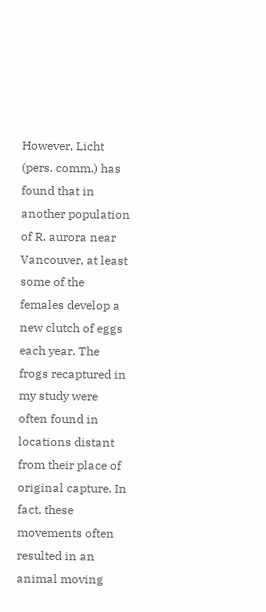However, Licht (pers. comm.) has found that in another population of R. aurora near Vancouver, at least some of the females develop a new clutch of eggs each year. The frogs recaptured in my study were often found in locations distant from their place of original capture. In fact, these movements often resulted in an animal moving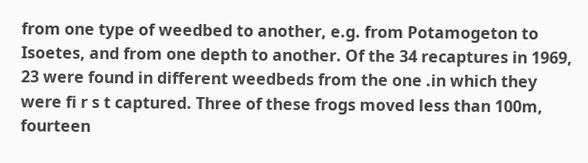from one type of weedbed to another, e.g. from Potamogeton to Isoetes, and from one depth to another. Of the 34 recaptures in 1969, 23 were found in different weedbeds from the one .in which they were fi r s t captured. Three of these frogs moved less than 100m, fourteen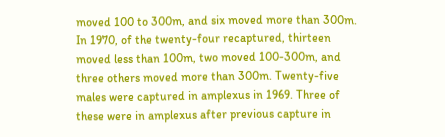moved 100 to 300m, and six moved more than 300m. In 1970, of the twenty-four recaptured, thirteen moved less than 100m, two moved 100-300m, and three others moved more than 300m. Twenty-five males were captured in amplexus in 1969. Three of these were in amplexus after previous capture in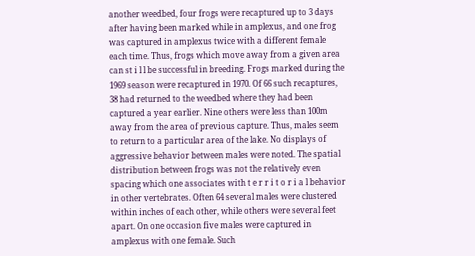another weedbed, four frogs were recaptured up to 3 days after having been marked while in amplexus, and one frog was captured in amplexus twice with a different female each time. Thus, frogs which move away from a given area can st i l l be successful in breeding. Frogs marked during the 1969 season were recaptured in 1970. Of 66 such recaptures, 38 had returned to the weedbed where they had been captured a year earlier. Nine others were less than 100m away from the area of previous capture. Thus, males seem to return to a particular area of the lake. No displays of aggressive behavior between males were noted. The spatial distribution between frogs was not the relatively even spacing which one associates with t e r r i t o r i a l behavior in other vertebrates. Often 64 several males were clustered within inches of each other, while others were several feet apart. On one occasion five males were captured in amplexus with one female. Such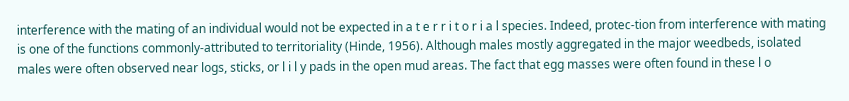interference with the mating of an individual would not be expected in a t e r r i t o r i a l species. Indeed, protec-tion from interference with mating is one of the functions commonly-attributed to territoriality (Hinde, 1956). Although males mostly aggregated in the major weedbeds, isolated males were often observed near logs, sticks, or l i l y pads in the open mud areas. The fact that egg masses were often found in these l o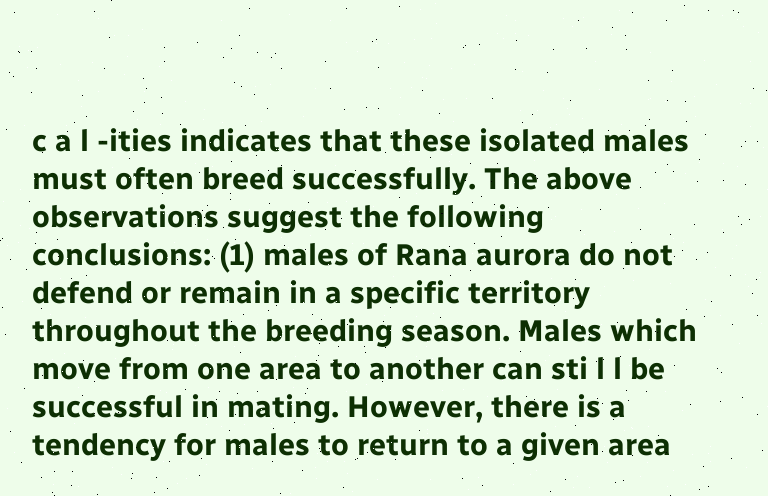c a l -ities indicates that these isolated males must often breed successfully. The above observations suggest the following conclusions: (1) males of Rana aurora do not defend or remain in a specific territory throughout the breeding season. Males which move from one area to another can sti l l be successful in mating. However, there is a tendency for males to return to a given area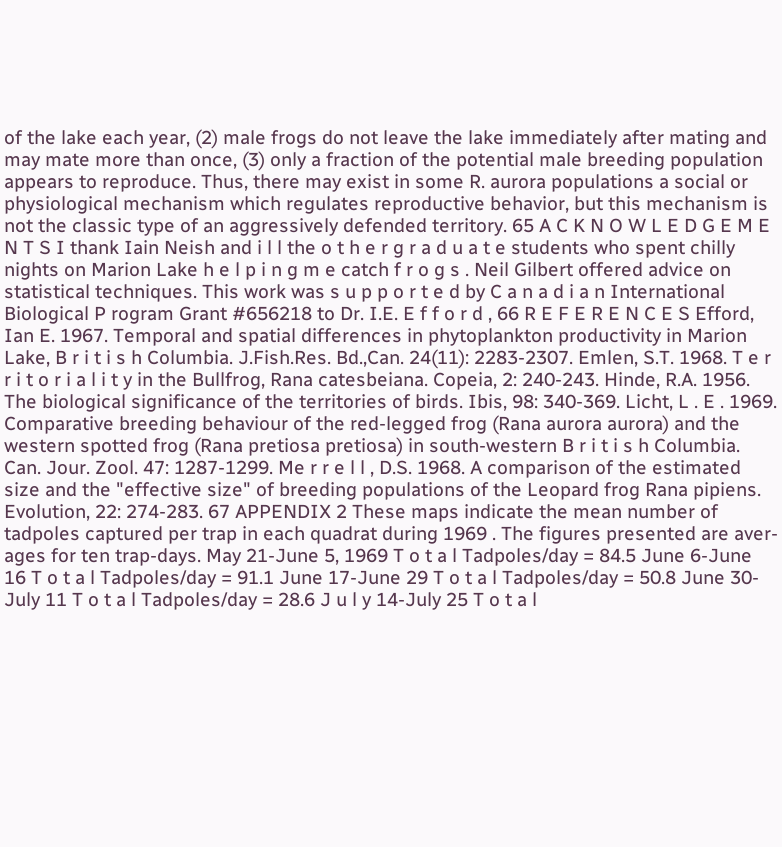of the lake each year, (2) male frogs do not leave the lake immediately after mating and may mate more than once, (3) only a fraction of the potential male breeding population appears to reproduce. Thus, there may exist in some R. aurora populations a social or physiological mechanism which regulates reproductive behavior, but this mechanism is not the classic type of an aggressively defended territory. 65 A C K N O W L E D G E M E N T S I thank Iain Neish and i l l the o t h e r g r a d u a t e students who spent chilly nights on Marion Lake h e l p i n g m e catch f r o g s . Neil Gilbert offered advice on statistical techniques. This work was s u p p o r t e d by C a n a d i a n International Biological P rogram Grant #656218 to Dr. I.E. E f f o r d , 66 R E F E R E N C E S Efford, Ian E. 1967. Temporal and spatial differences in phytoplankton productivity in Marion Lake, B r i t i s h Columbia. J.Fish.Res. Bd.,Can. 24(11): 2283-2307. Emlen, S.T. 1968. T e r r i t o r i a l i t y in the Bullfrog, Rana catesbeiana. Copeia, 2: 240-243. Hinde, R.A. 1956. The biological significance of the territories of birds. Ibis, 98: 340-369. Licht, L . E . 1969. Comparative breeding behaviour of the red-legged frog (Rana aurora aurora) and the western spotted frog (Rana pretiosa pretiosa) in south-western B r i t i s h Columbia. Can. Jour. Zool. 47: 1287-1299. Me r r e l l , D.S. 1968. A comparison of the estimated size and the "effective size" of breeding populations of the Leopard frog Rana pipiens. Evolution, 22: 274-283. 67 APPENDIX 2 These maps indicate the mean number of tadpoles captured per trap in each quadrat during 1969 . The figures presented are aver-ages for ten trap-days. May 21-June 5, 1969 T o t a l Tadpoles/day = 84.5 June 6-June 16 T o t a l Tadpoles/day = 91.1 June 17-June 29 T o t a l Tadpoles/day = 50.8 June 30-July 11 T o t a l Tadpoles/day = 28.6 J u l y 14-July 25 T o t a l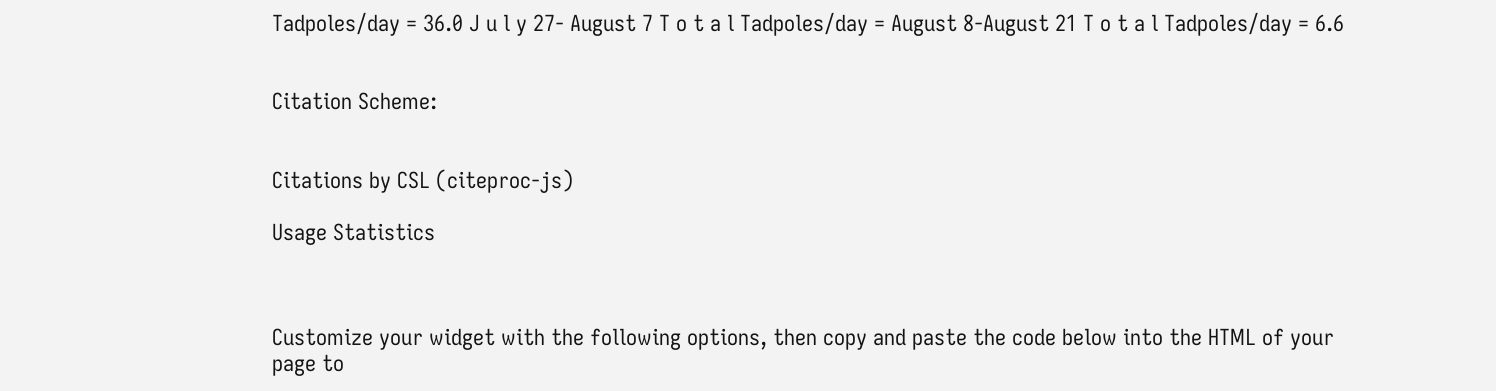Tadpoles/day = 36.0 J u l y 27- August 7 T o t a l Tadpoles/day = August 8-August 21 T o t a l Tadpoles/day = 6.6


Citation Scheme:


Citations by CSL (citeproc-js)

Usage Statistics



Customize your widget with the following options, then copy and paste the code below into the HTML of your page to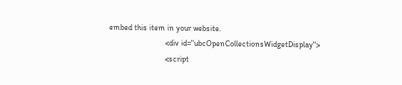embed this item in your website.
                            <div id="ubcOpenCollectionsWidgetDisplay">
                            <script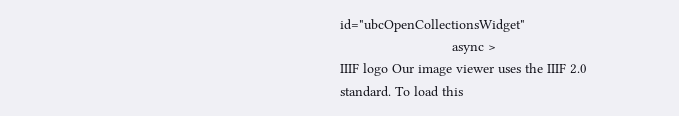id="ubcOpenCollectionsWidget"
                            async >
IIIF logo Our image viewer uses the IIIF 2.0 standard. To load this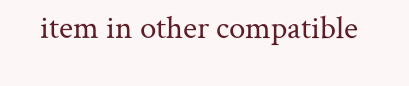item in other compatible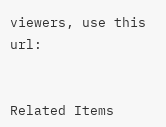viewers, use this url:


Related Items